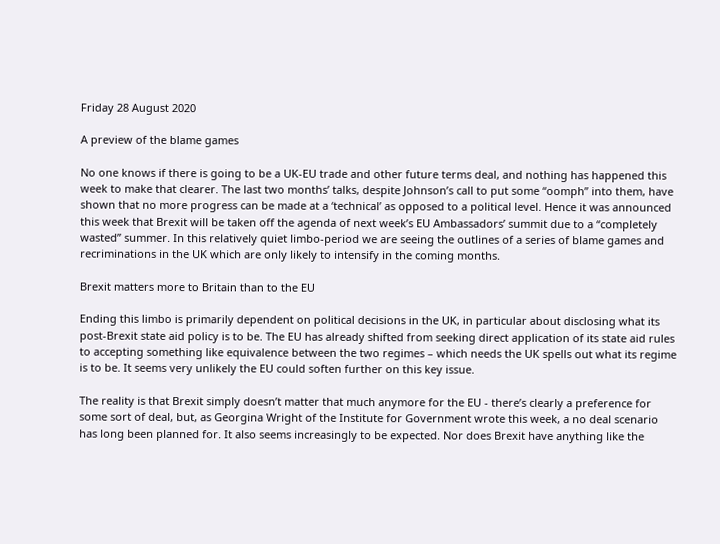Friday 28 August 2020

A preview of the blame games

No one knows if there is going to be a UK-EU trade and other future terms deal, and nothing has happened this week to make that clearer. The last two months’ talks, despite Johnson’s call to put some “oomph” into them, have shown that no more progress can be made at a ‘technical’ as opposed to a political level. Hence it was announced this week that Brexit will be taken off the agenda of next week’s EU Ambassadors’ summit due to a “completely wasted” summer. In this relatively quiet limbo-period we are seeing the outlines of a series of blame games and recriminations in the UK which are only likely to intensify in the coming months.

Brexit matters more to Britain than to the EU

Ending this limbo is primarily dependent on political decisions in the UK, in particular about disclosing what its post-Brexit state aid policy is to be. The EU has already shifted from seeking direct application of its state aid rules to accepting something like equivalence between the two regimes – which needs the UK spells out what its regime is to be. It seems very unlikely the EU could soften further on this key issue.

The reality is that Brexit simply doesn’t matter that much anymore for the EU - there’s clearly a preference for some sort of deal, but, as Georgina Wright of the Institute for Government wrote this week, a no deal scenario has long been planned for. It also seems increasingly to be expected. Nor does Brexit have anything like the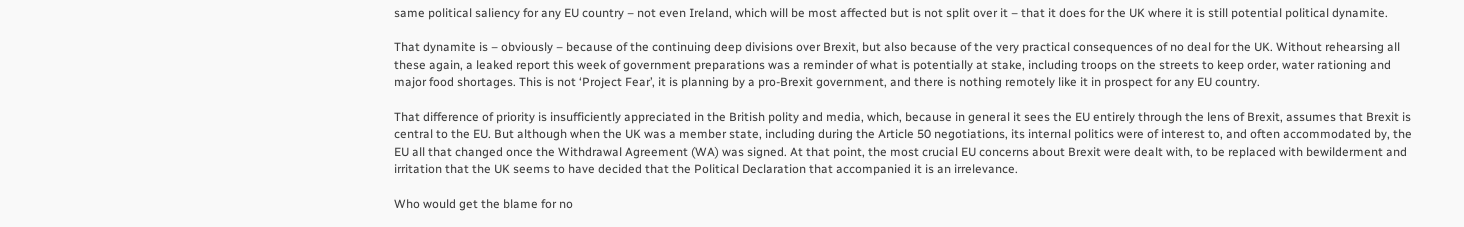same political saliency for any EU country – not even Ireland, which will be most affected but is not split over it – that it does for the UK where it is still potential political dynamite.

That dynamite is – obviously – because of the continuing deep divisions over Brexit, but also because of the very practical consequences of no deal for the UK. Without rehearsing all these again, a leaked report this week of government preparations was a reminder of what is potentially at stake, including troops on the streets to keep order, water rationing and major food shortages. This is not ‘Project Fear’, it is planning by a pro-Brexit government, and there is nothing remotely like it in prospect for any EU country.

That difference of priority is insufficiently appreciated in the British polity and media, which, because in general it sees the EU entirely through the lens of Brexit, assumes that Brexit is central to the EU. But although when the UK was a member state, including during the Article 50 negotiations, its internal politics were of interest to, and often accommodated by, the EU all that changed once the Withdrawal Agreement (WA) was signed. At that point, the most crucial EU concerns about Brexit were dealt with, to be replaced with bewilderment and irritation that the UK seems to have decided that the Political Declaration that accompanied it is an irrelevance.

Who would get the blame for no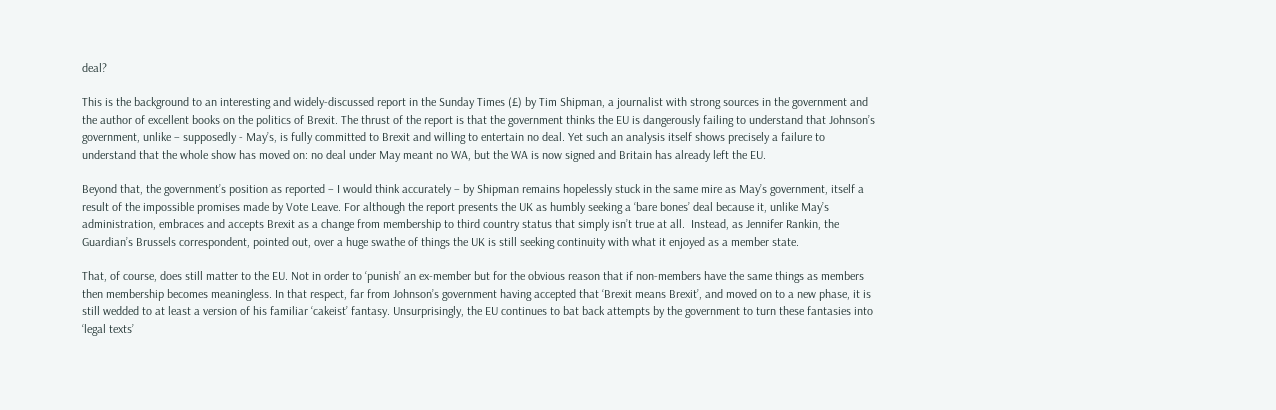deal?

This is the background to an interesting and widely-discussed report in the Sunday Times (£) by Tim Shipman, a journalist with strong sources in the government and the author of excellent books on the politics of Brexit. The thrust of the report is that the government thinks the EU is dangerously failing to understand that Johnson’s government, unlike – supposedly - May’s, is fully committed to Brexit and willing to entertain no deal. Yet such an analysis itself shows precisely a failure to understand that the whole show has moved on: no deal under May meant no WA, but the WA is now signed and Britain has already left the EU.

Beyond that, the government’s position as reported – I would think accurately – by Shipman remains hopelessly stuck in the same mire as May’s government, itself a result of the impossible promises made by Vote Leave. For although the report presents the UK as humbly seeking a ‘bare bones’ deal because it, unlike May’s administration, embraces and accepts Brexit as a change from membership to third country status that simply isn’t true at all.  Instead, as Jennifer Rankin, the Guardian’s Brussels correspondent, pointed out, over a huge swathe of things the UK is still seeking continuity with what it enjoyed as a member state.

That, of course, does still matter to the EU. Not in order to ‘punish’ an ex-member but for the obvious reason that if non-members have the same things as members then membership becomes meaningless. In that respect, far from Johnson’s government having accepted that ‘Brexit means Brexit’, and moved on to a new phase, it is still wedded to at least a version of his familiar ‘cakeist’ fantasy. Unsurprisingly, the EU continues to bat back attempts by the government to turn these fantasies into ‘legal texts’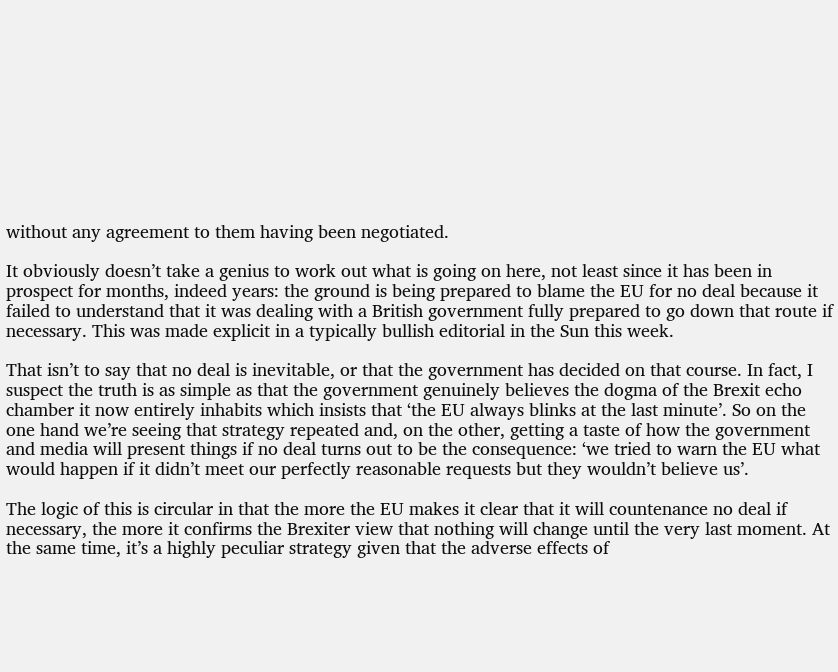without any agreement to them having been negotiated.

It obviously doesn’t take a genius to work out what is going on here, not least since it has been in prospect for months, indeed years: the ground is being prepared to blame the EU for no deal because it failed to understand that it was dealing with a British government fully prepared to go down that route if necessary. This was made explicit in a typically bullish editorial in the Sun this week.

That isn’t to say that no deal is inevitable, or that the government has decided on that course. In fact, I suspect the truth is as simple as that the government genuinely believes the dogma of the Brexit echo chamber it now entirely inhabits which insists that ‘the EU always blinks at the last minute’. So on the one hand we’re seeing that strategy repeated and, on the other, getting a taste of how the government and media will present things if no deal turns out to be the consequence: ‘we tried to warn the EU what would happen if it didn’t meet our perfectly reasonable requests but they wouldn’t believe us’.

The logic of this is circular in that the more the EU makes it clear that it will countenance no deal if necessary, the more it confirms the Brexiter view that nothing will change until the very last moment. At the same time, it’s a highly peculiar strategy given that the adverse effects of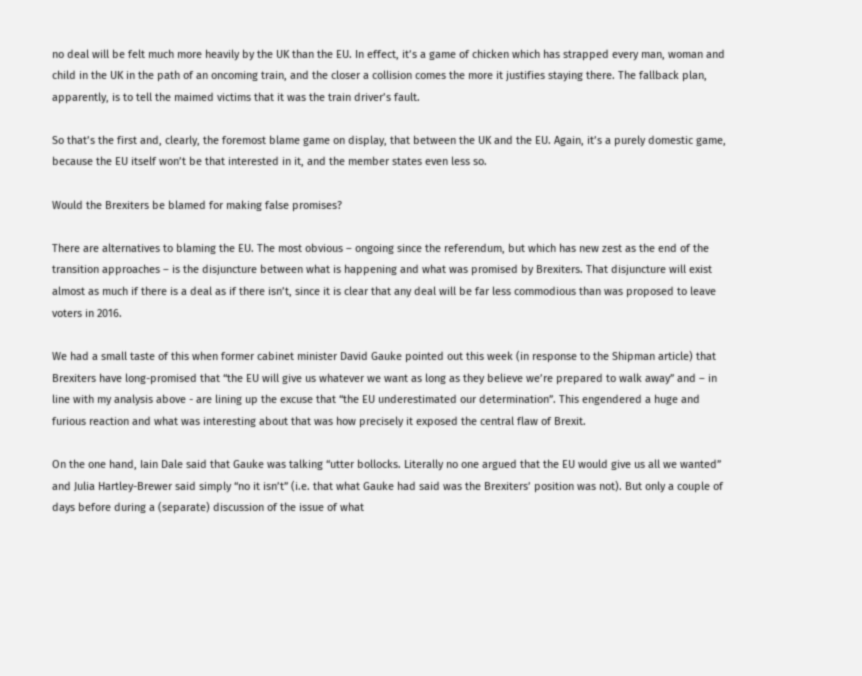no deal will be felt much more heavily by the UK than the EU. In effect, it’s a game of chicken which has strapped every man, woman and child in the UK in the path of an oncoming train, and the closer a collision comes the more it justifies staying there. The fallback plan, apparently, is to tell the maimed victims that it was the train driver’s fault.

So that’s the first and, clearly, the foremost blame game on display, that between the UK and the EU. Again, it’s a purely domestic game, because the EU itself won’t be that interested in it, and the member states even less so.

Would the Brexiters be blamed for making false promises?

There are alternatives to blaming the EU. The most obvious – ongoing since the referendum, but which has new zest as the end of the transition approaches – is the disjuncture between what is happening and what was promised by Brexiters. That disjuncture will exist almost as much if there is a deal as if there isn’t, since it is clear that any deal will be far less commodious than was proposed to leave voters in 2016.

We had a small taste of this when former cabinet minister David Gauke pointed out this week (in response to the Shipman article) that Brexiters have long-promised that “the EU will give us whatever we want as long as they believe we’re prepared to walk away” and – in line with my analysis above - are lining up the excuse that “the EU underestimated our determination”. This engendered a huge and furious reaction and what was interesting about that was how precisely it exposed the central flaw of Brexit.

On the one hand, Iain Dale said that Gauke was talking “utter bollocks. Literally no one argued that the EU would give us all we wanted” and Julia Hartley-Brewer said simply “no it isn’t” (i.e. that what Gauke had said was the Brexiters’ position was not). But only a couple of days before during a (separate) discussion of the issue of what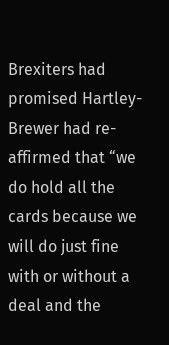Brexiters had promised Hartley-Brewer had re-affirmed that “we do hold all the cards because we will do just fine with or without a deal and the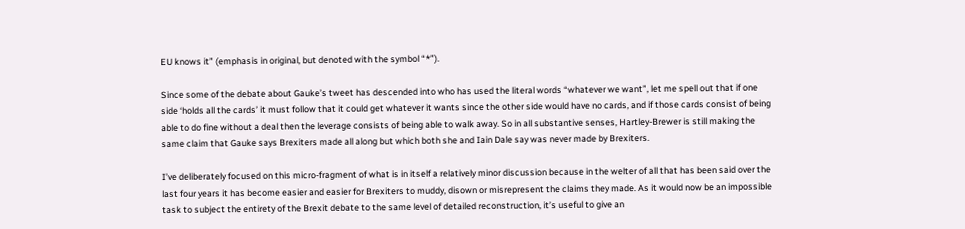EU knows it” (emphasis in original, but denoted with the symbol “*”).

Since some of the debate about Gauke’s tweet has descended into who has used the literal words “whatever we want”, let me spell out that if one side ‘holds all the cards’ it must follow that it could get whatever it wants since the other side would have no cards, and if those cards consist of being able to do fine without a deal then the leverage consists of being able to walk away. So in all substantive senses, Hartley-Brewer is still making the same claim that Gauke says Brexiters made all along but which both she and Iain Dale say was never made by Brexiters.

I’ve deliberately focused on this micro-fragment of what is in itself a relatively minor discussion because in the welter of all that has been said over the last four years it has become easier and easier for Brexiters to muddy, disown or misrepresent the claims they made. As it would now be an impossible task to subject the entirety of the Brexit debate to the same level of detailed reconstruction, it’s useful to give an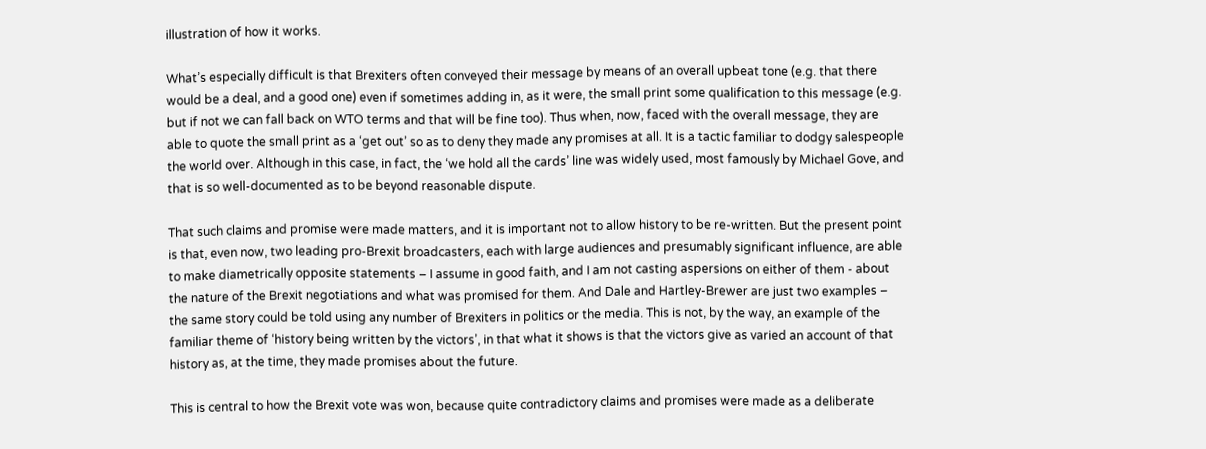illustration of how it works.

What’s especially difficult is that Brexiters often conveyed their message by means of an overall upbeat tone (e.g. that there would be a deal, and a good one) even if sometimes adding in, as it were, the small print some qualification to this message (e.g. but if not we can fall back on WTO terms and that will be fine too). Thus when, now, faced with the overall message, they are able to quote the small print as a ‘get out’ so as to deny they made any promises at all. It is a tactic familiar to dodgy salespeople the world over. Although in this case, in fact, the ‘we hold all the cards’ line was widely used, most famously by Michael Gove, and that is so well-documented as to be beyond reasonable dispute.

That such claims and promise were made matters, and it is important not to allow history to be re-written. But the present point is that, even now, two leading pro-Brexit broadcasters, each with large audiences and presumably significant influence, are able to make diametrically opposite statements – I assume in good faith, and I am not casting aspersions on either of them - about the nature of the Brexit negotiations and what was promised for them. And Dale and Hartley-Brewer are just two examples – the same story could be told using any number of Brexiters in politics or the media. This is not, by the way, an example of the familiar theme of ‘history being written by the victors’, in that what it shows is that the victors give as varied an account of that history as, at the time, they made promises about the future.

This is central to how the Brexit vote was won, because quite contradictory claims and promises were made as a deliberate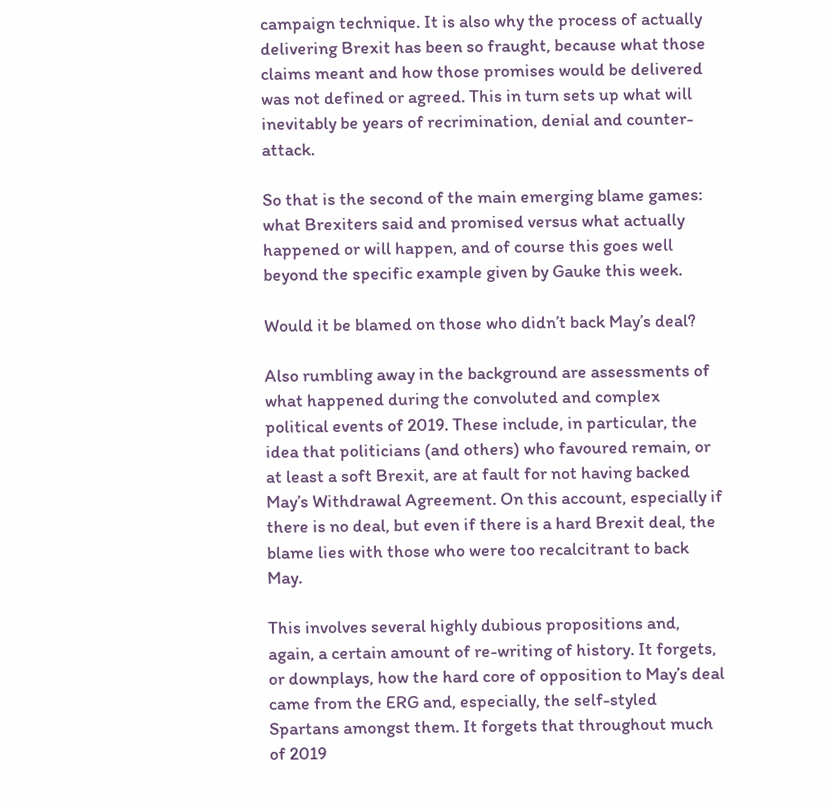campaign technique. It is also why the process of actually delivering Brexit has been so fraught, because what those claims meant and how those promises would be delivered was not defined or agreed. This in turn sets up what will inevitably be years of recrimination, denial and counter-attack.

So that is the second of the main emerging blame games: what Brexiters said and promised versus what actually happened or will happen, and of course this goes well beyond the specific example given by Gauke this week.

Would it be blamed on those who didn’t back May’s deal?

Also rumbling away in the background are assessments of what happened during the convoluted and complex political events of 2019. These include, in particular, the idea that politicians (and others) who favoured remain, or at least a soft Brexit, are at fault for not having backed May’s Withdrawal Agreement. On this account, especially if there is no deal, but even if there is a hard Brexit deal, the blame lies with those who were too recalcitrant to back May.

This involves several highly dubious propositions and, again, a certain amount of re-writing of history. It forgets, or downplays, how the hard core of opposition to May’s deal came from the ERG and, especially, the self-styled Spartans amongst them. It forgets that throughout much of 2019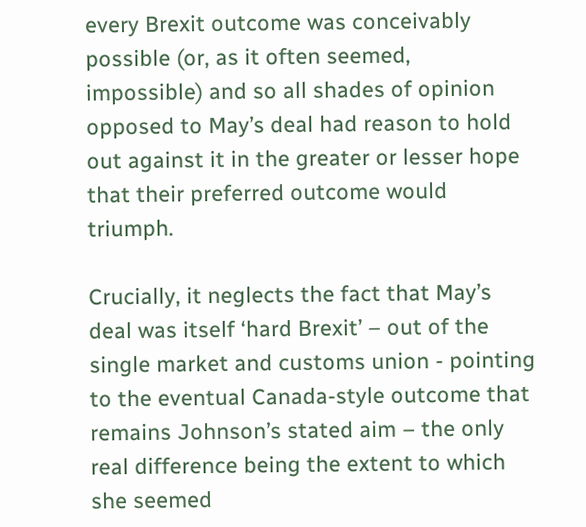every Brexit outcome was conceivably possible (or, as it often seemed, impossible) and so all shades of opinion opposed to May’s deal had reason to hold out against it in the greater or lesser hope that their preferred outcome would triumph.

Crucially, it neglects the fact that May’s deal was itself ‘hard Brexit’ – out of the single market and customs union - pointing to the eventual Canada-style outcome that remains Johnson’s stated aim – the only real difference being the extent to which she seemed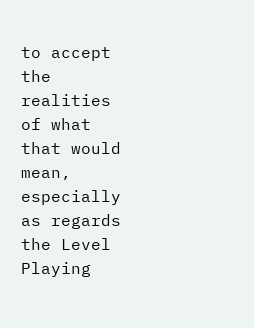to accept the realities of what that would mean, especially as regards the Level Playing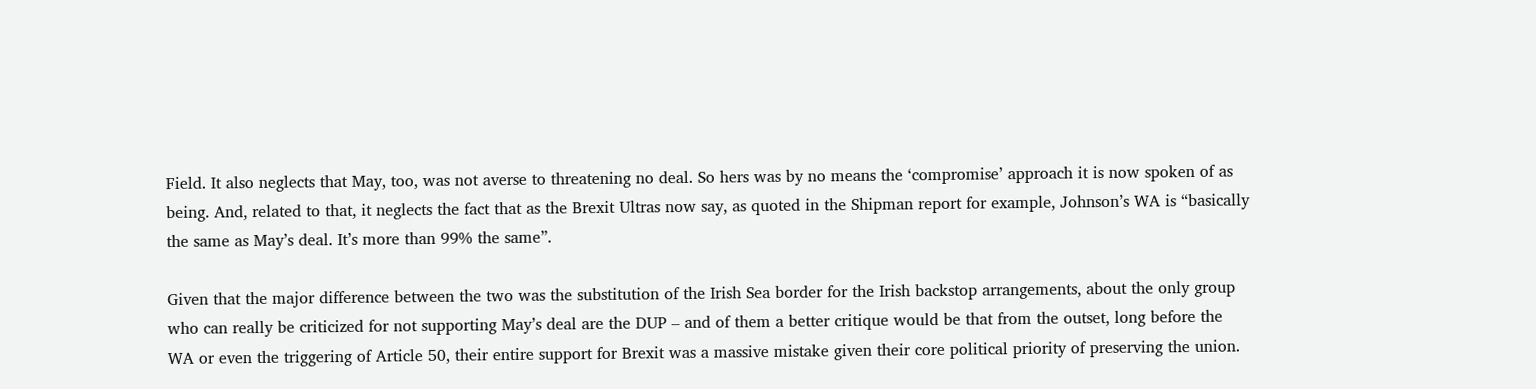Field. It also neglects that May, too, was not averse to threatening no deal. So hers was by no means the ‘compromise’ approach it is now spoken of as being. And, related to that, it neglects the fact that as the Brexit Ultras now say, as quoted in the Shipman report for example, Johnson’s WA is “basically the same as May’s deal. It’s more than 99% the same”.

Given that the major difference between the two was the substitution of the Irish Sea border for the Irish backstop arrangements, about the only group who can really be criticized for not supporting May’s deal are the DUP – and of them a better critique would be that from the outset, long before the WA or even the triggering of Article 50, their entire support for Brexit was a massive mistake given their core political priority of preserving the union.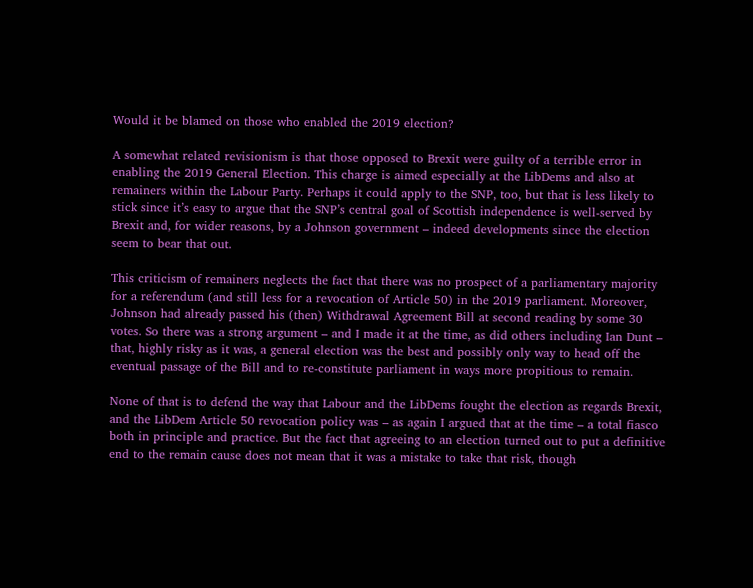Would it be blamed on those who enabled the 2019 election?

A somewhat related revisionism is that those opposed to Brexit were guilty of a terrible error in enabling the 2019 General Election. This charge is aimed especially at the LibDems and also at remainers within the Labour Party. Perhaps it could apply to the SNP, too, but that is less likely to stick since it’s easy to argue that the SNP’s central goal of Scottish independence is well-served by Brexit and, for wider reasons, by a Johnson government – indeed developments since the election seem to bear that out.

This criticism of remainers neglects the fact that there was no prospect of a parliamentary majority for a referendum (and still less for a revocation of Article 50) in the 2019 parliament. Moreover, Johnson had already passed his (then) Withdrawal Agreement Bill at second reading by some 30 votes. So there was a strong argument – and I made it at the time, as did others including Ian Dunt – that, highly risky as it was, a general election was the best and possibly only way to head off the eventual passage of the Bill and to re-constitute parliament in ways more propitious to remain.

None of that is to defend the way that Labour and the LibDems fought the election as regards Brexit, and the LibDem Article 50 revocation policy was – as again I argued that at the time – a total fiasco both in principle and practice. But the fact that agreeing to an election turned out to put a definitive end to the remain cause does not mean that it was a mistake to take that risk, though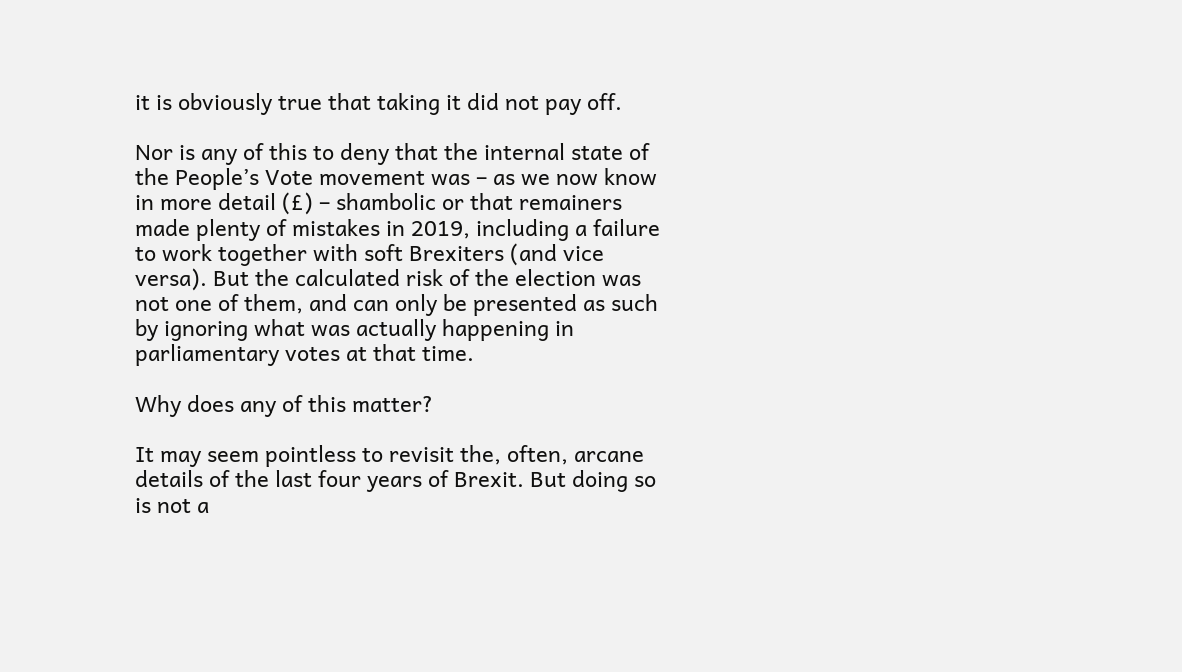it is obviously true that taking it did not pay off.

Nor is any of this to deny that the internal state of the People’s Vote movement was – as we now know in more detail (£) – shambolic or that remainers made plenty of mistakes in 2019, including a failure to work together with soft Brexiters (and vice versa). But the calculated risk of the election was not one of them, and can only be presented as such by ignoring what was actually happening in parliamentary votes at that time.

Why does any of this matter?

It may seem pointless to revisit the, often, arcane details of the last four years of Brexit. But doing so is not a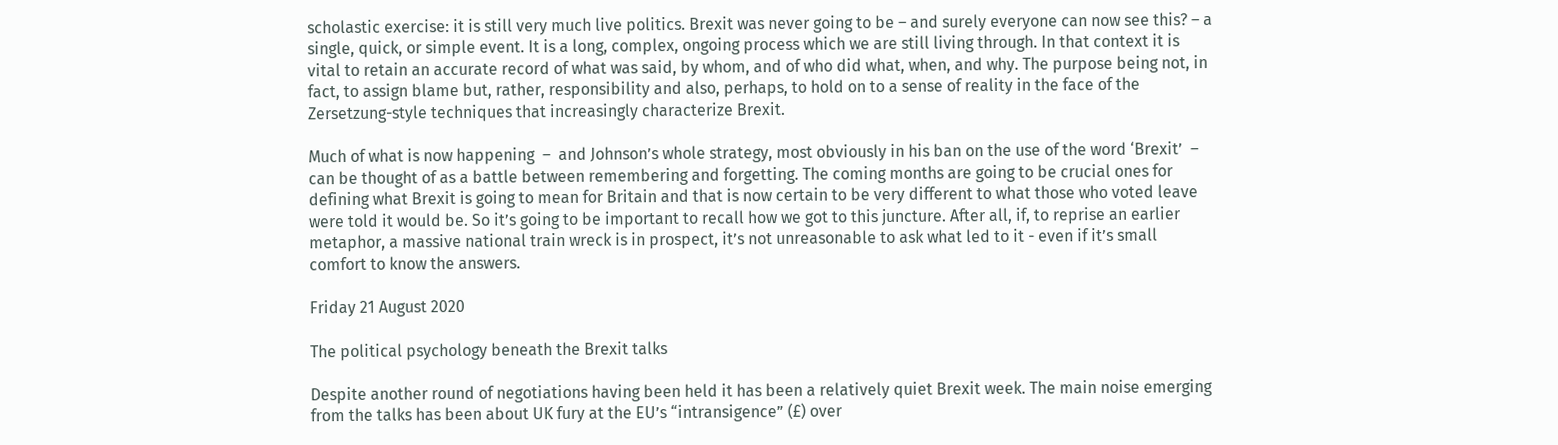scholastic exercise: it is still very much live politics. Brexit was never going to be – and surely everyone can now see this? – a single, quick, or simple event. It is a long, complex, ongoing process which we are still living through. In that context it is vital to retain an accurate record of what was said, by whom, and of who did what, when, and why. The purpose being not, in fact, to assign blame but, rather, responsibility and also, perhaps, to hold on to a sense of reality in the face of the Zersetzung-style techniques that increasingly characterize Brexit.

Much of what is now happening  –  and Johnson’s whole strategy, most obviously in his ban on the use of the word ‘Brexit’  –  can be thought of as a battle between remembering and forgetting. The coming months are going to be crucial ones for defining what Brexit is going to mean for Britain and that is now certain to be very different to what those who voted leave were told it would be. So it’s going to be important to recall how we got to this juncture. After all, if, to reprise an earlier metaphor, a massive national train wreck is in prospect, it’s not unreasonable to ask what led to it - even if it’s small comfort to know the answers.

Friday 21 August 2020

The political psychology beneath the Brexit talks

Despite another round of negotiations having been held it has been a relatively quiet Brexit week. The main noise emerging from the talks has been about UK fury at the EU’s “intransigence” (£) over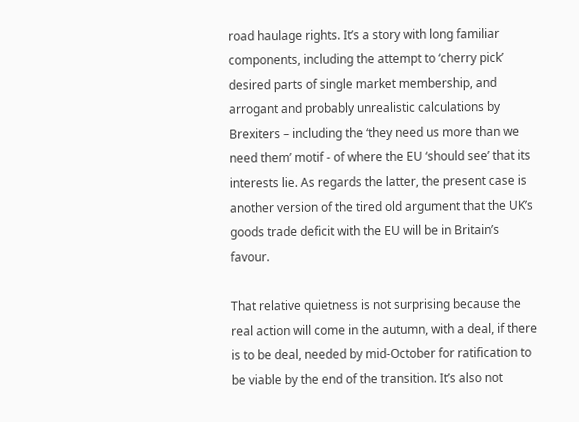road haulage rights. It’s a story with long familiar components, including the attempt to ‘cherry pick’ desired parts of single market membership, and arrogant and probably unrealistic calculations by Brexiters – including the ‘they need us more than we need them’ motif - of where the EU ‘should see’ that its interests lie. As regards the latter, the present case is another version of the tired old argument that the UK’s goods trade deficit with the EU will be in Britain’s favour.

That relative quietness is not surprising because the real action will come in the autumn, with a deal, if there is to be deal, needed by mid-October for ratification to be viable by the end of the transition. It’s also not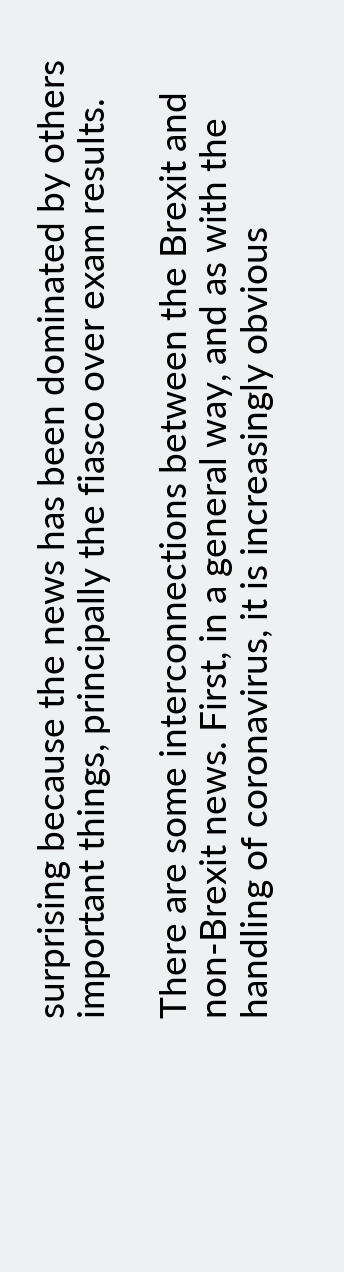surprising because the news has been dominated by others important things, principally the fiasco over exam results.

There are some interconnections between the Brexit and non-Brexit news. First, in a general way, and as with the handling of coronavirus, it is increasingly obvious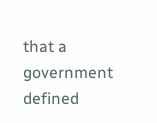that a government defined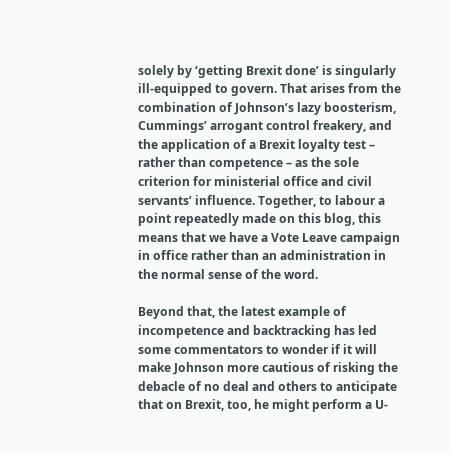solely by ‘getting Brexit done’ is singularly ill-equipped to govern. That arises from the combination of Johnson’s lazy boosterism, Cummings’ arrogant control freakery, and the application of a Brexit loyalty test – rather than competence – as the sole criterion for ministerial office and civil servants’ influence. Together, to labour a point repeatedly made on this blog, this means that we have a Vote Leave campaign in office rather than an administration in the normal sense of the word.

Beyond that, the latest example of incompetence and backtracking has led some commentators to wonder if it will make Johnson more cautious of risking the debacle of no deal and others to anticipate that on Brexit, too, he might perform a U-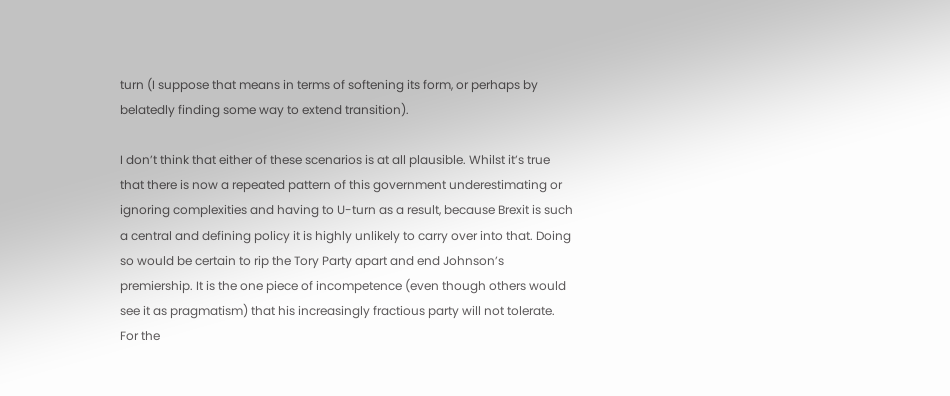turn (I suppose that means in terms of softening its form, or perhaps by belatedly finding some way to extend transition).

I don’t think that either of these scenarios is at all plausible. Whilst it’s true that there is now a repeated pattern of this government underestimating or ignoring complexities and having to U-turn as a result, because Brexit is such a central and defining policy it is highly unlikely to carry over into that. Doing so would be certain to rip the Tory Party apart and end Johnson’s premiership. It is the one piece of incompetence (even though others would see it as pragmatism) that his increasingly fractious party will not tolerate. For the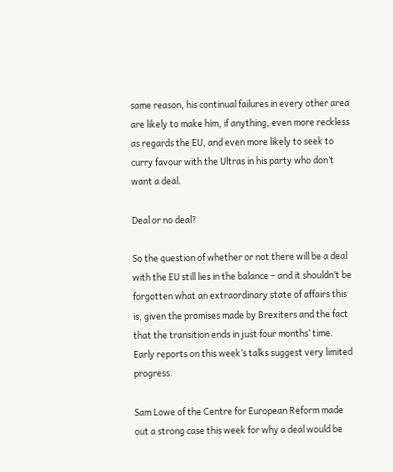same reason, his continual failures in every other area are likely to make him, if anything, even more reckless as regards the EU, and even more likely to seek to curry favour with the Ultras in his party who don’t want a deal.

Deal or no deal?

So the question of whether or not there will be a deal with the EU still lies in the balance – and it shouldn’t be forgotten what an extraordinary state of affairs this is, given the promises made by Brexiters and the fact that the transition ends in just four months’ time. Early reports on this week’s talks suggest very limited progress.

Sam Lowe of the Centre for European Reform made out a strong case this week for why a deal would be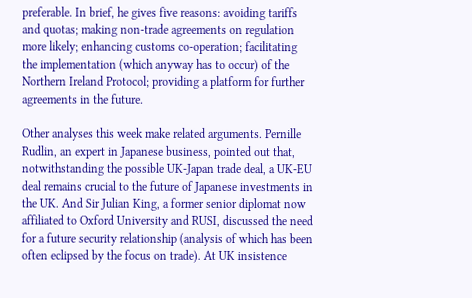preferable. In brief, he gives five reasons: avoiding tariffs and quotas; making non-trade agreements on regulation more likely; enhancing customs co-operation; facilitating the implementation (which anyway has to occur) of the Northern Ireland Protocol; providing a platform for further agreements in the future.

Other analyses this week make related arguments. Pernille Rudlin, an expert in Japanese business, pointed out that, notwithstanding the possible UK-Japan trade deal, a UK-EU deal remains crucial to the future of Japanese investments in the UK. And Sir Julian King, a former senior diplomat now affiliated to Oxford University and RUSI, discussed the need for a future security relationship (analysis of which has been often eclipsed by the focus on trade). At UK insistence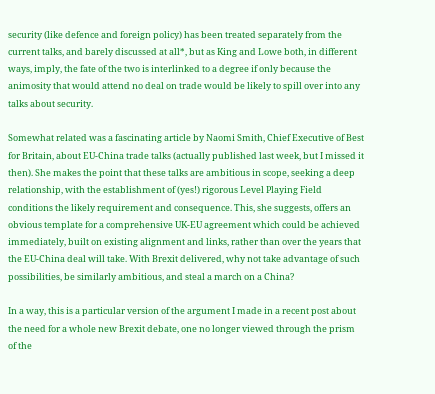security (like defence and foreign policy) has been treated separately from the current talks, and barely discussed at all*, but as King and Lowe both, in different ways, imply, the fate of the two is interlinked to a degree if only because the animosity that would attend no deal on trade would be likely to spill over into any talks about security.

Somewhat related was a fascinating article by Naomi Smith, Chief Executive of Best for Britain, about EU-China trade talks (actually published last week, but I missed it then). She makes the point that these talks are ambitious in scope, seeking a deep relationship, with the establishment of (yes!) rigorous Level Playing Field conditions the likely requirement and consequence. This, she suggests, offers an obvious template for a comprehensive UK-EU agreement which could be achieved immediately, built on existing alignment and links, rather than over the years that the EU-China deal will take. With Brexit delivered, why not take advantage of such possibilities, be similarly ambitious, and steal a march on a China?

In a way, this is a particular version of the argument I made in a recent post about the need for a whole new Brexit debate, one no longer viewed through the prism of the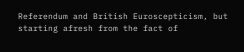Referendum and British Euroscepticism, but starting afresh from the fact of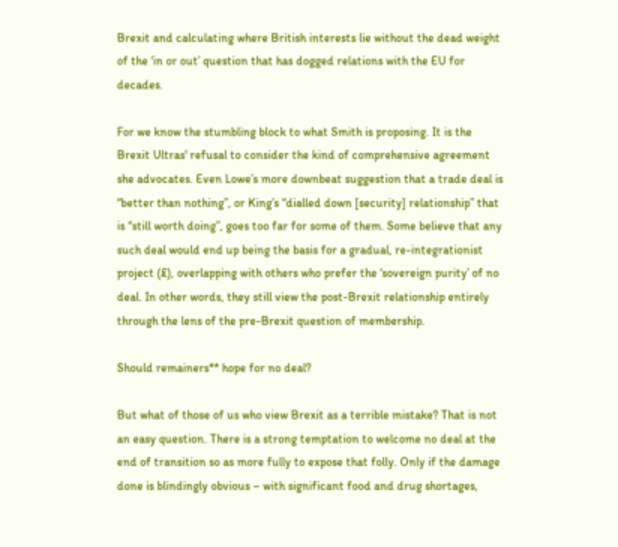Brexit and calculating where British interests lie without the dead weight of the ‘in or out’ question that has dogged relations with the EU for decades.

For we know the stumbling block to what Smith is proposing. It is the Brexit Ultras' refusal to consider the kind of comprehensive agreement she advocates. Even Lowe’s more downbeat suggestion that a trade deal is “better than nothing”, or King’s “dialled down [security] relationship” that is “still worth doing”, goes too far for some of them. Some believe that any such deal would end up being the basis for a gradual, re-integrationist project (£), overlapping with others who prefer the ‘sovereign purity’ of no deal. In other words, they still view the post-Brexit relationship entirely through the lens of the pre-Brexit question of membership.

Should remainers** hope for no deal?

But what of those of us who view Brexit as a terrible mistake? That is not an easy question. There is a strong temptation to welcome no deal at the end of transition so as more fully to expose that folly. Only if the damage done is blindingly obvious – with significant food and drug shortages,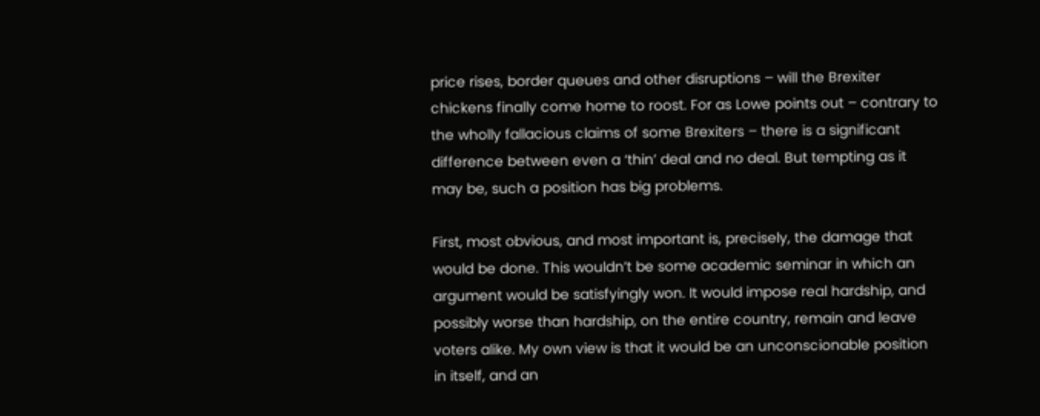price rises, border queues and other disruptions – will the Brexiter chickens finally come home to roost. For as Lowe points out – contrary to the wholly fallacious claims of some Brexiters – there is a significant difference between even a ‘thin’ deal and no deal. But tempting as it may be, such a position has big problems.

First, most obvious, and most important is, precisely, the damage that would be done. This wouldn’t be some academic seminar in which an argument would be satisfyingly won. It would impose real hardship, and possibly worse than hardship, on the entire country, remain and leave voters alike. My own view is that it would be an unconscionable position in itself, and an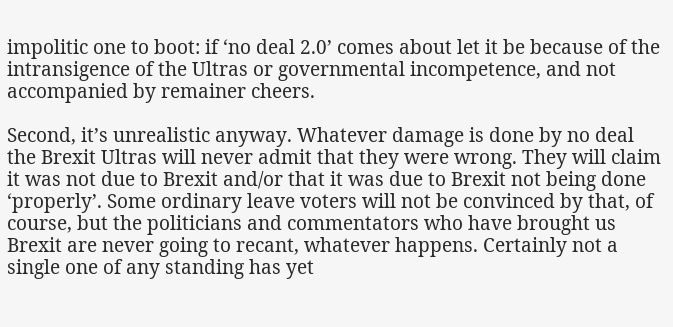impolitic one to boot: if ‘no deal 2.0’ comes about let it be because of the intransigence of the Ultras or governmental incompetence, and not accompanied by remainer cheers.

Second, it’s unrealistic anyway. Whatever damage is done by no deal the Brexit Ultras will never admit that they were wrong. They will claim it was not due to Brexit and/or that it was due to Brexit not being done ‘properly’. Some ordinary leave voters will not be convinced by that, of course, but the politicians and commentators who have brought us Brexit are never going to recant, whatever happens. Certainly not a single one of any standing has yet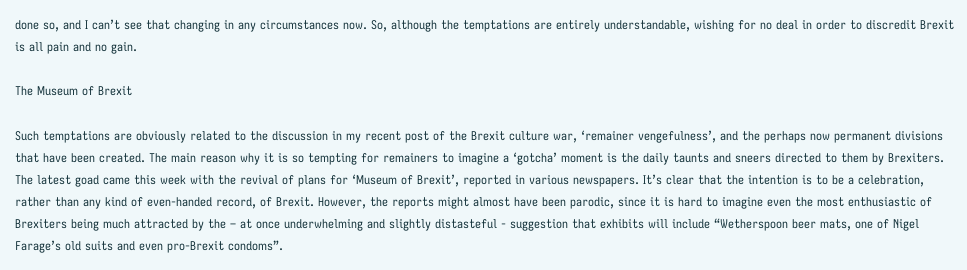done so, and I can’t see that changing in any circumstances now. So, although the temptations are entirely understandable, wishing for no deal in order to discredit Brexit is all pain and no gain.

The Museum of Brexit

Such temptations are obviously related to the discussion in my recent post of the Brexit culture war, ‘remainer vengefulness’, and the perhaps now permanent divisions that have been created. The main reason why it is so tempting for remainers to imagine a ‘gotcha’ moment is the daily taunts and sneers directed to them by Brexiters. The latest goad came this week with the revival of plans for ‘Museum of Brexit’, reported in various newspapers. It’s clear that the intention is to be a celebration, rather than any kind of even-handed record, of Brexit. However, the reports might almost have been parodic, since it is hard to imagine even the most enthusiastic of Brexiters being much attracted by the – at once underwhelming and slightly distasteful - suggestion that exhibits will include “Wetherspoon beer mats, one of Nigel Farage’s old suits and even pro-Brexit condoms”.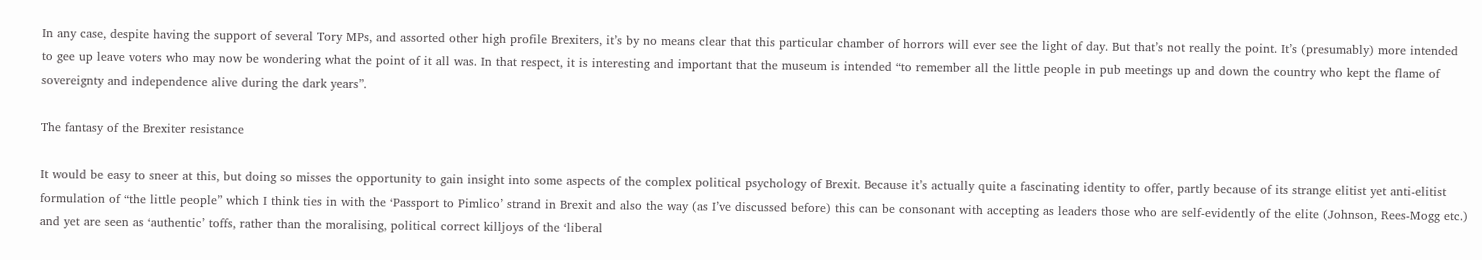In any case, despite having the support of several Tory MPs, and assorted other high profile Brexiters, it’s by no means clear that this particular chamber of horrors will ever see the light of day. But that’s not really the point. It’s (presumably) more intended to gee up leave voters who may now be wondering what the point of it all was. In that respect, it is interesting and important that the museum is intended “to remember all the little people in pub meetings up and down the country who kept the flame of sovereignty and independence alive during the dark years”.

The fantasy of the Brexiter resistance

It would be easy to sneer at this, but doing so misses the opportunity to gain insight into some aspects of the complex political psychology of Brexit. Because it’s actually quite a fascinating identity to offer, partly because of its strange elitist yet anti-elitist formulation of “the little people” which I think ties in with the ‘Passport to Pimlico’ strand in Brexit and also the way (as I’ve discussed before) this can be consonant with accepting as leaders those who are self-evidently of the elite (Johnson, Rees-Mogg etc.) and yet are seen as ‘authentic’ toffs, rather than the moralising, political correct killjoys of the ‘liberal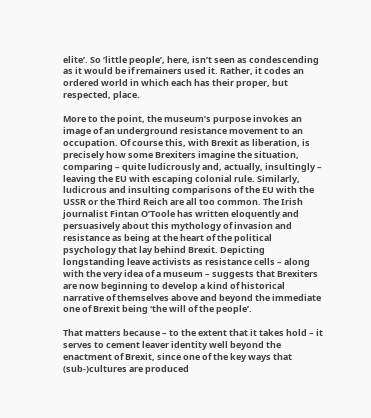elite’. So ‘little people’, here, isn’t seen as condescending as it would be if remainers used it. Rather, it codes an ordered world in which each has their proper, but respected, place.

More to the point, the museum’s purpose invokes an image of an underground resistance movement to an occupation. Of course this, with Brexit as liberation, is precisely how some Brexiters imagine the situation, comparing – quite ludicrously and, actually, insultingly – leaving the EU with escaping colonial rule. Similarly, ludicrous and insulting comparisons of the EU with the USSR or the Third Reich are all too common. The Irish journalist Fintan O’Toole has written eloquently and persuasively about this mythology of invasion and resistance as being at the heart of the political psychology that lay behind Brexit. Depicting longstanding leave activists as resistance cells – along with the very idea of a museum – suggests that Brexiters are now beginning to develop a kind of historical narrative of themselves above and beyond the immediate one of Brexit being ‘the will of the people’.

That matters because – to the extent that it takes hold – it serves to cement leaver identity well beyond the enactment of Brexit, since one of the key ways that (sub-)cultures are produced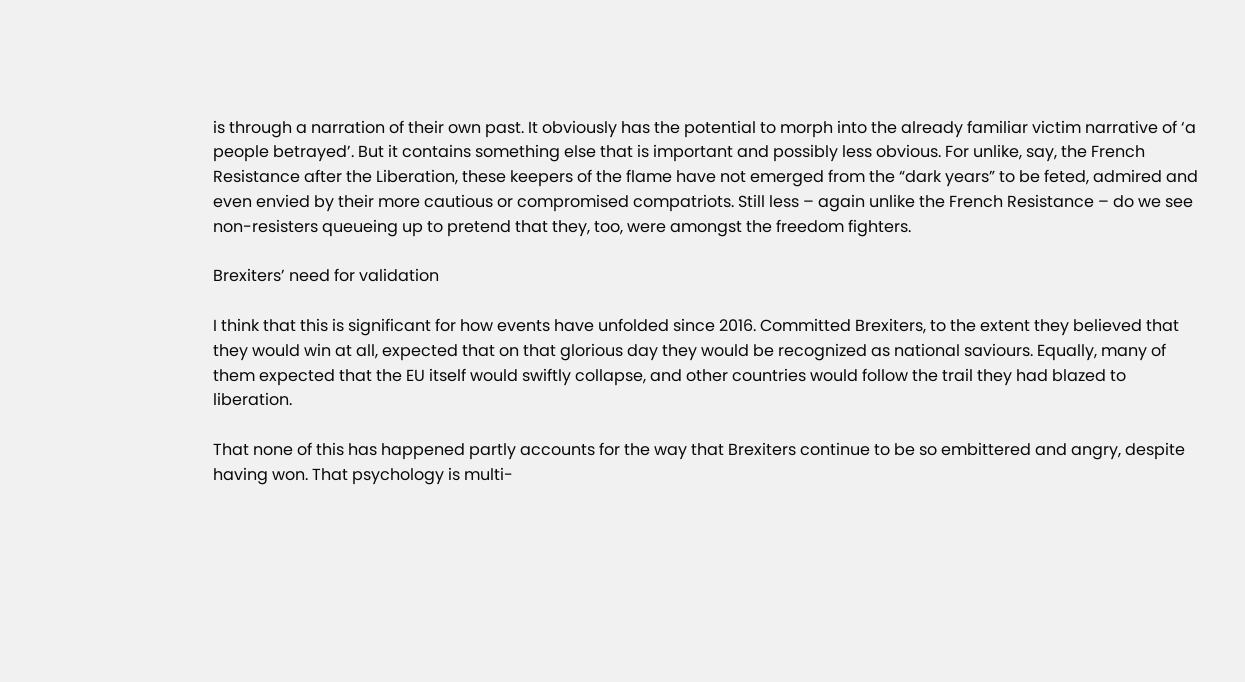is through a narration of their own past. It obviously has the potential to morph into the already familiar victim narrative of ‘a people betrayed’. But it contains something else that is important and possibly less obvious. For unlike, say, the French Resistance after the Liberation, these keepers of the flame have not emerged from the “dark years” to be feted, admired and even envied by their more cautious or compromised compatriots. Still less – again unlike the French Resistance – do we see non-resisters queueing up to pretend that they, too, were amongst the freedom fighters.

Brexiters’ need for validation

I think that this is significant for how events have unfolded since 2016. Committed Brexiters, to the extent they believed that they would win at all, expected that on that glorious day they would be recognized as national saviours. Equally, many of them expected that the EU itself would swiftly collapse, and other countries would follow the trail they had blazed to liberation.

That none of this has happened partly accounts for the way that Brexiters continue to be so embittered and angry, despite having won. That psychology is multi-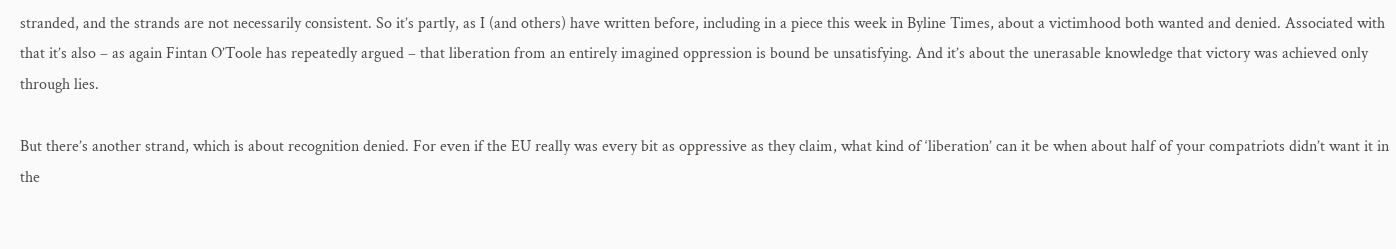stranded, and the strands are not necessarily consistent. So it’s partly, as I (and others) have written before, including in a piece this week in Byline Times, about a victimhood both wanted and denied. Associated with that it’s also – as again Fintan O’Toole has repeatedly argued – that liberation from an entirely imagined oppression is bound be unsatisfying. And it’s about the unerasable knowledge that victory was achieved only through lies.

But there’s another strand, which is about recognition denied. For even if the EU really was every bit as oppressive as they claim, what kind of ‘liberation’ can it be when about half of your compatriots didn’t want it in the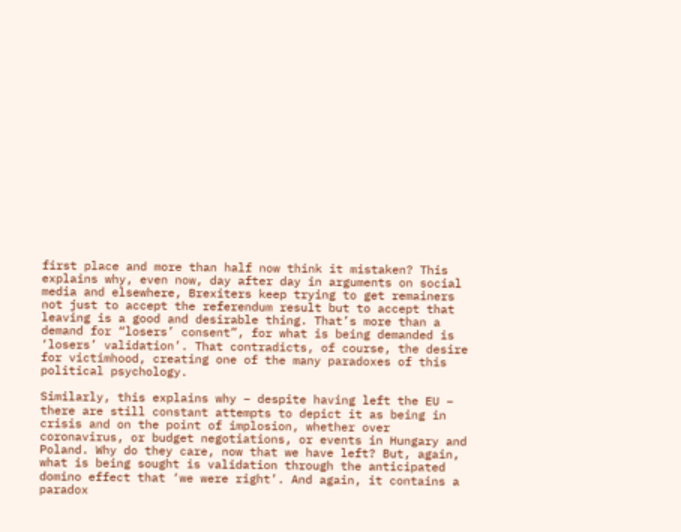first place and more than half now think it mistaken? This explains why, even now, day after day in arguments on social media and elsewhere, Brexiters keep trying to get remainers not just to accept the referendum result but to accept that leaving is a good and desirable thing. That’s more than a demand for “losers’ consent”, for what is being demanded is ‘losers’ validation’. That contradicts, of course, the desire for victimhood, creating one of the many paradoxes of this political psychology.

Similarly, this explains why – despite having left the EU – there are still constant attempts to depict it as being in crisis and on the point of implosion, whether over coronavirus, or budget negotiations, or events in Hungary and Poland. Why do they care, now that we have left? But, again, what is being sought is validation through the anticipated domino effect that ‘we were right’. And again, it contains a paradox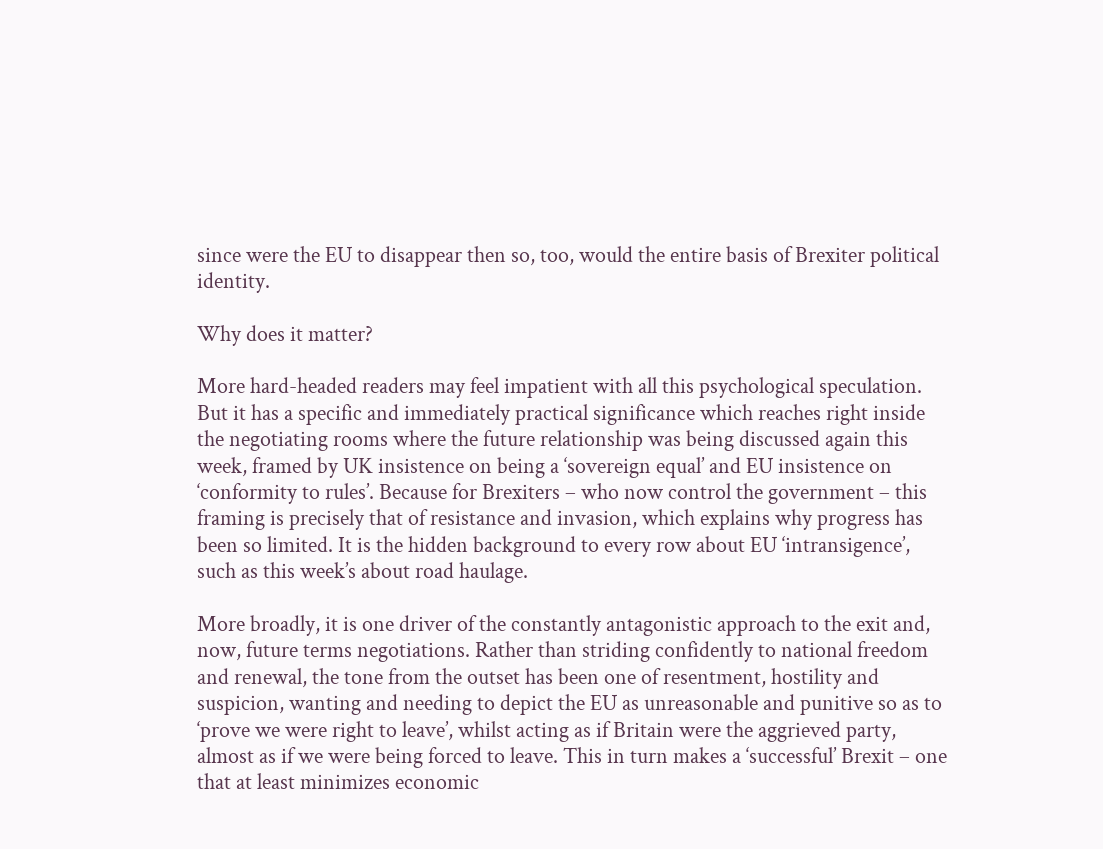since were the EU to disappear then so, too, would the entire basis of Brexiter political identity.

Why does it matter?

More hard-headed readers may feel impatient with all this psychological speculation. But it has a specific and immediately practical significance which reaches right inside the negotiating rooms where the future relationship was being discussed again this week, framed by UK insistence on being a ‘sovereign equal’ and EU insistence on ‘conformity to rules’. Because for Brexiters – who now control the government – this framing is precisely that of resistance and invasion, which explains why progress has been so limited. It is the hidden background to every row about EU ‘intransigence’, such as this week’s about road haulage.

More broadly, it is one driver of the constantly antagonistic approach to the exit and, now, future terms negotiations. Rather than striding confidently to national freedom and renewal, the tone from the outset has been one of resentment, hostility and suspicion, wanting and needing to depict the EU as unreasonable and punitive so as to ‘prove we were right to leave’, whilst acting as if Britain were the aggrieved party, almost as if we were being forced to leave. This in turn makes a ‘successful’ Brexit – one that at least minimizes economic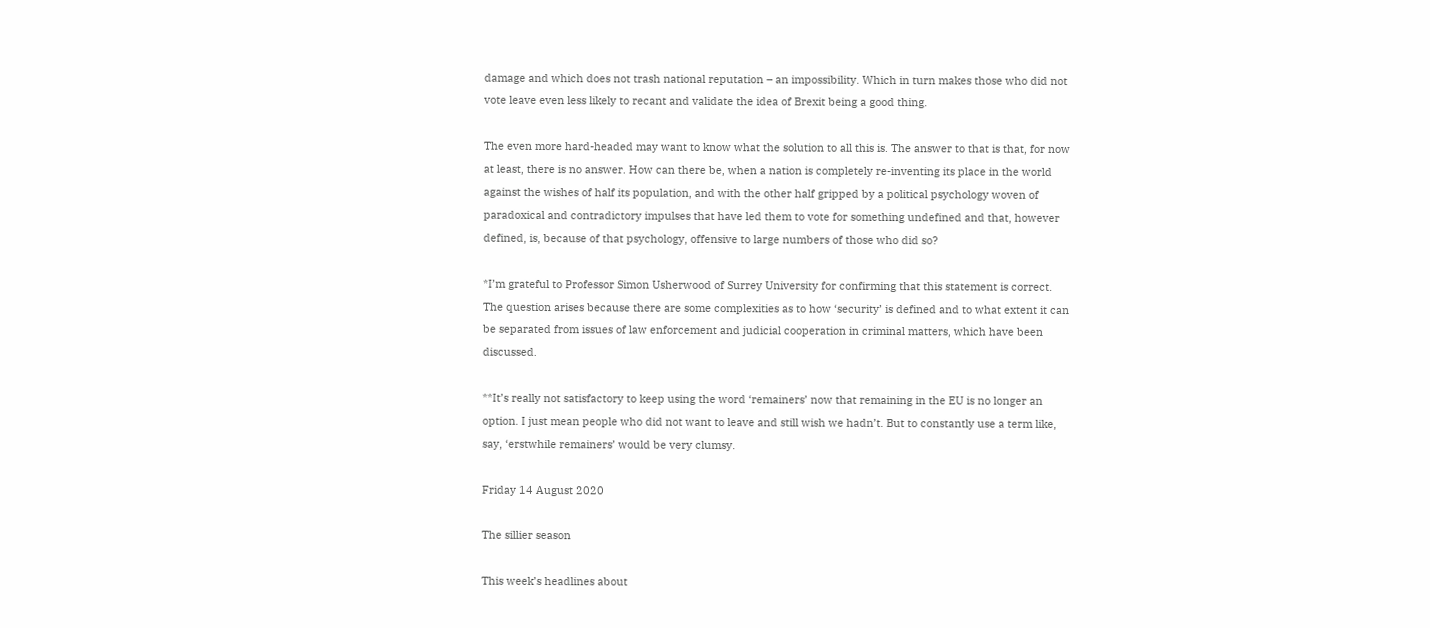damage and which does not trash national reputation – an impossibility. Which in turn makes those who did not vote leave even less likely to recant and validate the idea of Brexit being a good thing.

The even more hard-headed may want to know what the solution to all this is. The answer to that is that, for now at least, there is no answer. How can there be, when a nation is completely re-inventing its place in the world against the wishes of half its population, and with the other half gripped by a political psychology woven of paradoxical and contradictory impulses that have led them to vote for something undefined and that, however defined, is, because of that psychology, offensive to large numbers of those who did so?

*I’m grateful to Professor Simon Usherwood of Surrey University for confirming that this statement is correct. The question arises because there are some complexities as to how ‘security’ is defined and to what extent it can be separated from issues of law enforcement and judicial cooperation in criminal matters, which have been discussed.

**It’s really not satisfactory to keep using the word ‘remainers’ now that remaining in the EU is no longer an option. I just mean people who did not want to leave and still wish we hadn’t. But to constantly use a term like, say, ‘erstwhile remainers’ would be very clumsy.

Friday 14 August 2020

The sillier season

This week’s headlines about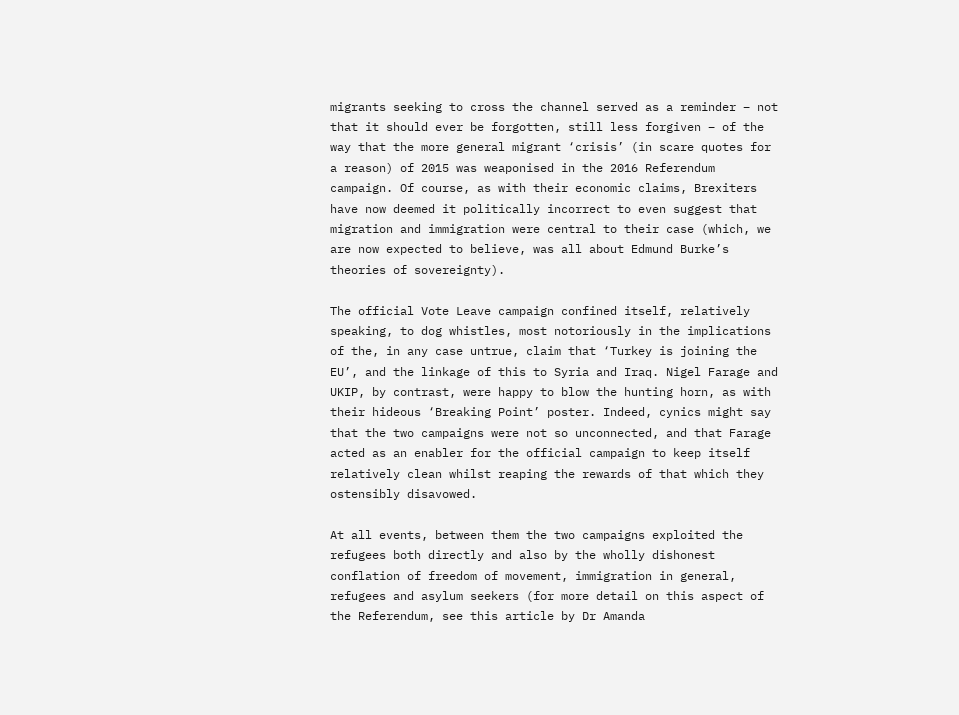migrants seeking to cross the channel served as a reminder – not that it should ever be forgotten, still less forgiven – of the way that the more general migrant ‘crisis’ (in scare quotes for a reason) of 2015 was weaponised in the 2016 Referendum campaign. Of course, as with their economic claims, Brexiters have now deemed it politically incorrect to even suggest that migration and immigration were central to their case (which, we are now expected to believe, was all about Edmund Burke’s theories of sovereignty).

The official Vote Leave campaign confined itself, relatively speaking, to dog whistles, most notoriously in the implications of the, in any case untrue, claim that ‘Turkey is joining the EU’, and the linkage of this to Syria and Iraq. Nigel Farage and UKIP, by contrast, were happy to blow the hunting horn, as with their hideous ‘Breaking Point’ poster. Indeed, cynics might say that the two campaigns were not so unconnected, and that Farage acted as an enabler for the official campaign to keep itself relatively clean whilst reaping the rewards of that which they ostensibly disavowed.

At all events, between them the two campaigns exploited the refugees both directly and also by the wholly dishonest conflation of freedom of movement, immigration in general, refugees and asylum seekers (for more detail on this aspect of the Referendum, see this article by Dr Amanda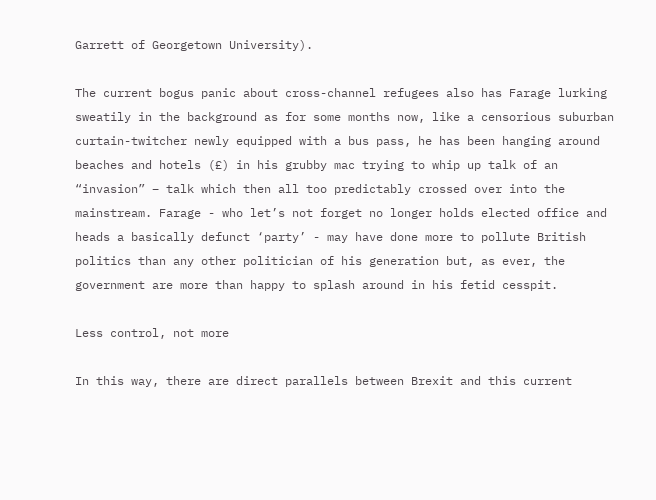Garrett of Georgetown University).

The current bogus panic about cross-channel refugees also has Farage lurking sweatily in the background as for some months now, like a censorious suburban curtain-twitcher newly equipped with a bus pass, he has been hanging around beaches and hotels (£) in his grubby mac trying to whip up talk of an “invasion” – talk which then all too predictably crossed over into the mainstream. Farage - who let’s not forget no longer holds elected office and heads a basically defunct ‘party’ - may have done more to pollute British politics than any other politician of his generation but, as ever, the government are more than happy to splash around in his fetid cesspit.

Less control, not more

In this way, there are direct parallels between Brexit and this current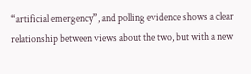“artificial emergency”, and polling evidence shows a clear relationship between views about the two, but with a new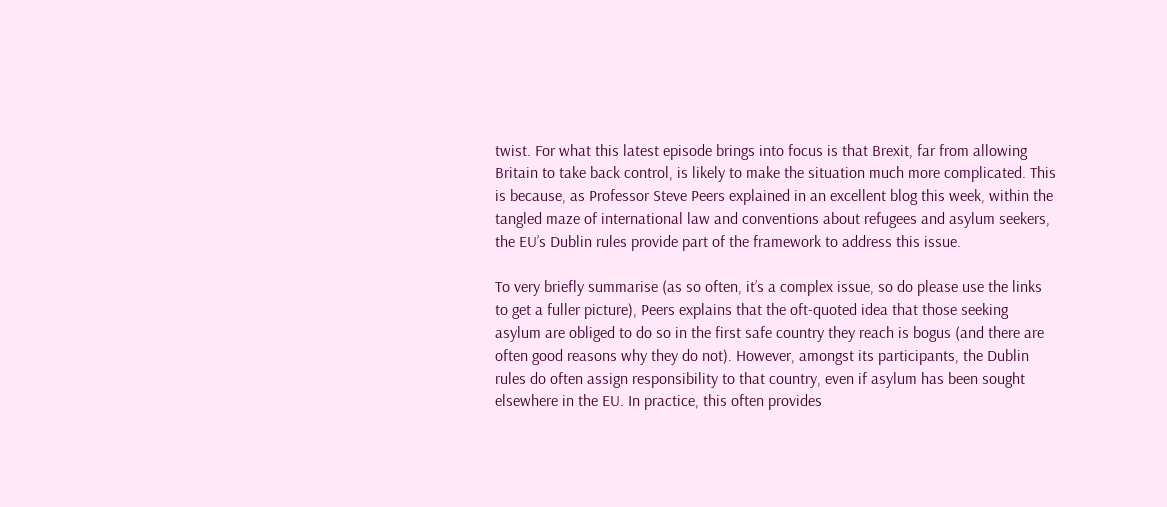twist. For what this latest episode brings into focus is that Brexit, far from allowing Britain to take back control, is likely to make the situation much more complicated. This is because, as Professor Steve Peers explained in an excellent blog this week, within the tangled maze of international law and conventions about refugees and asylum seekers, the EU’s Dublin rules provide part of the framework to address this issue.

To very briefly summarise (as so often, it’s a complex issue, so do please use the links to get a fuller picture), Peers explains that the oft-quoted idea that those seeking asylum are obliged to do so in the first safe country they reach is bogus (and there are often good reasons why they do not). However, amongst its participants, the Dublin rules do often assign responsibility to that country, even if asylum has been sought elsewhere in the EU. In practice, this often provides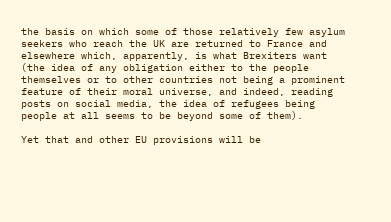the basis on which some of those relatively few asylum seekers who reach the UK are returned to France and elsewhere which, apparently, is what Brexiters want (the idea of any obligation either to the people themselves or to other countries not being a prominent feature of their moral universe, and indeed, reading posts on social media, the idea of refugees being people at all seems to be beyond some of them).

Yet that and other EU provisions will be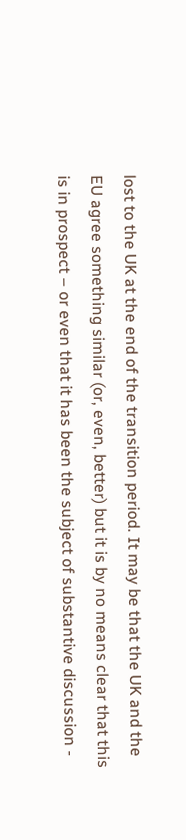lost to the UK at the end of the transition period. It may be that the UK and the EU agree something similar (or, even, better) but it is by no means clear that this is in prospect – or even that it has been the subject of substantive discussion -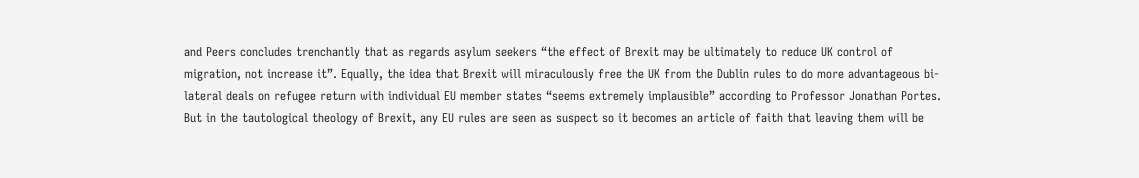and Peers concludes trenchantly that as regards asylum seekers “the effect of Brexit may be ultimately to reduce UK control of migration, not increase it”. Equally, the idea that Brexit will miraculously free the UK from the Dublin rules to do more advantageous bi-lateral deals on refugee return with individual EU member states “seems extremely implausible” according to Professor Jonathan Portes. But in the tautological theology of Brexit, any EU rules are seen as suspect so it becomes an article of faith that leaving them will be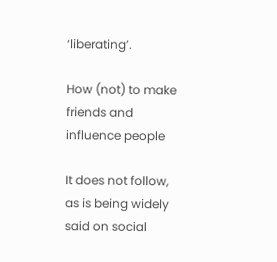‘liberating’.

How (not) to make friends and influence people

It does not follow, as is being widely said on social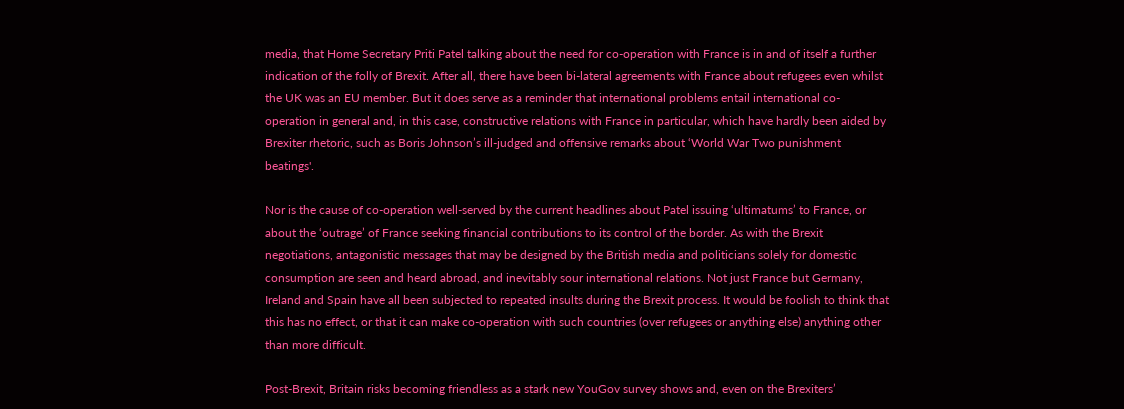media, that Home Secretary Priti Patel talking about the need for co-operation with France is in and of itself a further indication of the folly of Brexit. After all, there have been bi-lateral agreements with France about refugees even whilst the UK was an EU member. But it does serve as a reminder that international problems entail international co-operation in general and, in this case, constructive relations with France in particular, which have hardly been aided by Brexiter rhetoric, such as Boris Johnson’s ill-judged and offensive remarks about ‘World War Two punishment beatings'.

Nor is the cause of co-operation well-served by the current headlines about Patel issuing ‘ultimatums’ to France, or about the ‘outrage’ of France seeking financial contributions to its control of the border. As with the Brexit negotiations, antagonistic messages that may be designed by the British media and politicians solely for domestic consumption are seen and heard abroad, and inevitably sour international relations. Not just France but Germany, Ireland and Spain have all been subjected to repeated insults during the Brexit process. It would be foolish to think that this has no effect, or that it can make co-operation with such countries (over refugees or anything else) anything other than more difficult.

Post-Brexit, Britain risks becoming friendless as a stark new YouGov survey shows and, even on the Brexiters’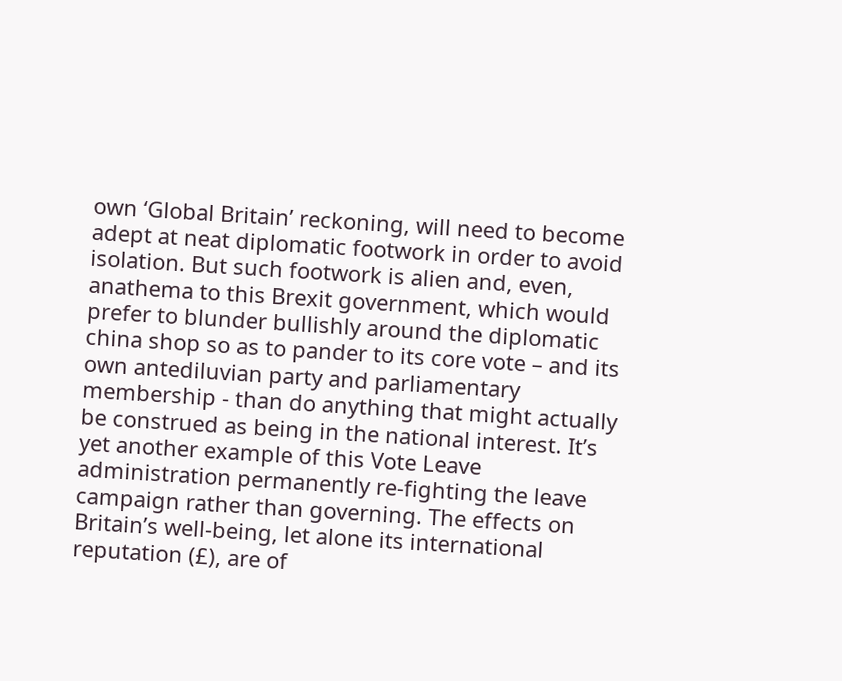own ‘Global Britain’ reckoning, will need to become adept at neat diplomatic footwork in order to avoid isolation. But such footwork is alien and, even, anathema to this Brexit government, which would prefer to blunder bullishly around the diplomatic china shop so as to pander to its core vote – and its own antediluvian party and parliamentary membership - than do anything that might actually be construed as being in the national interest. It’s yet another example of this Vote Leave administration permanently re-fighting the leave campaign rather than governing. The effects on Britain’s well-being, let alone its international reputation (£), are of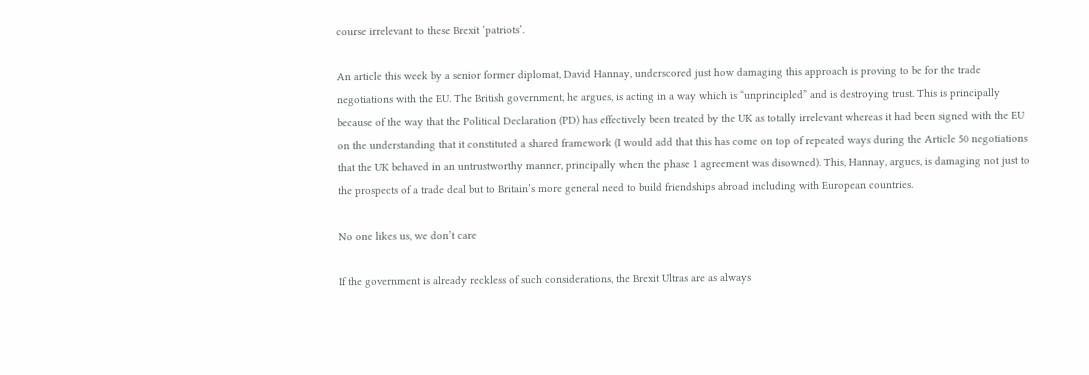course irrelevant to these Brexit ‘patriots’.

An article this week by a senior former diplomat, David Hannay, underscored just how damaging this approach is proving to be for the trade negotiations with the EU. The British government, he argues, is acting in a way which is “unprincipled” and is destroying trust. This is principally because of the way that the Political Declaration (PD) has effectively been treated by the UK as totally irrelevant whereas it had been signed with the EU on the understanding that it constituted a shared framework (I would add that this has come on top of repeated ways during the Article 50 negotiations that the UK behaved in an untrustworthy manner, principally when the phase 1 agreement was disowned). This, Hannay, argues, is damaging not just to the prospects of a trade deal but to Britain’s more general need to build friendships abroad including with European countries.

No one likes us, we don’t care

If the government is already reckless of such considerations, the Brexit Ultras are as always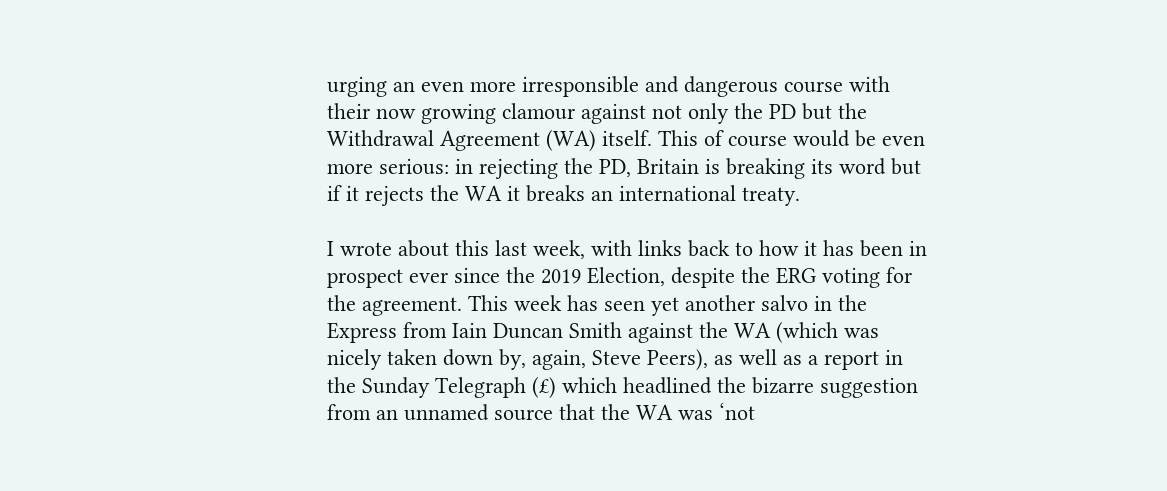urging an even more irresponsible and dangerous course with their now growing clamour against not only the PD but the Withdrawal Agreement (WA) itself. This of course would be even more serious: in rejecting the PD, Britain is breaking its word but if it rejects the WA it breaks an international treaty.

I wrote about this last week, with links back to how it has been in prospect ever since the 2019 Election, despite the ERG voting for the agreement. This week has seen yet another salvo in the Express from Iain Duncan Smith against the WA (which was nicely taken down by, again, Steve Peers), as well as a report in the Sunday Telegraph (£) which headlined the bizarre suggestion from an unnamed source that the WA was ‘not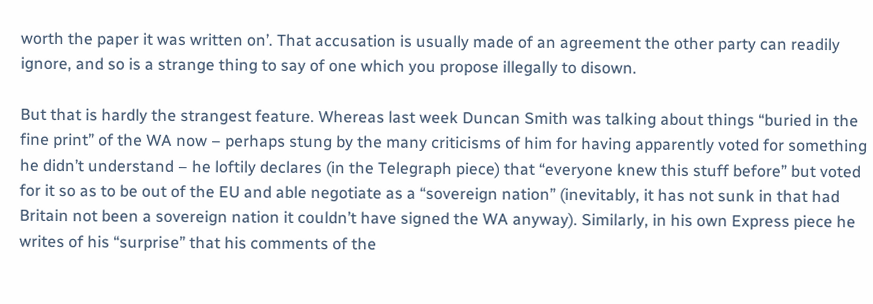worth the paper it was written on’. That accusation is usually made of an agreement the other party can readily ignore, and so is a strange thing to say of one which you propose illegally to disown.

But that is hardly the strangest feature. Whereas last week Duncan Smith was talking about things “buried in the fine print” of the WA now – perhaps stung by the many criticisms of him for having apparently voted for something he didn’t understand – he loftily declares (in the Telegraph piece) that “everyone knew this stuff before” but voted for it so as to be out of the EU and able negotiate as a “sovereign nation” (inevitably, it has not sunk in that had Britain not been a sovereign nation it couldn’t have signed the WA anyway). Similarly, in his own Express piece he writes of his “surprise” that his comments of the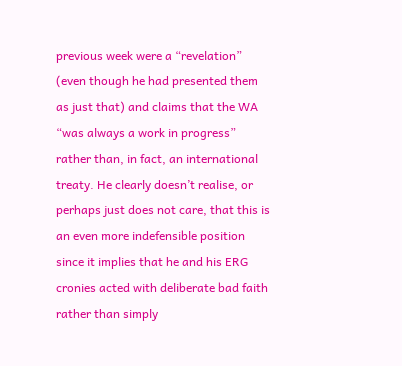previous week were a “revelation” (even though he had presented them as just that) and claims that the WA “was always a work in progress” rather than, in fact, an international treaty. He clearly doesn’t realise, or perhaps just does not care, that this is an even more indefensible position since it implies that he and his ERG cronies acted with deliberate bad faith rather than simply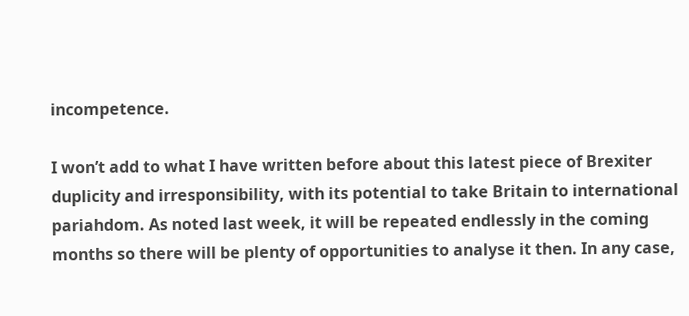incompetence.

I won’t add to what I have written before about this latest piece of Brexiter duplicity and irresponsibility, with its potential to take Britain to international pariahdom. As noted last week, it will be repeated endlessly in the coming months so there will be plenty of opportunities to analyse it then. In any case,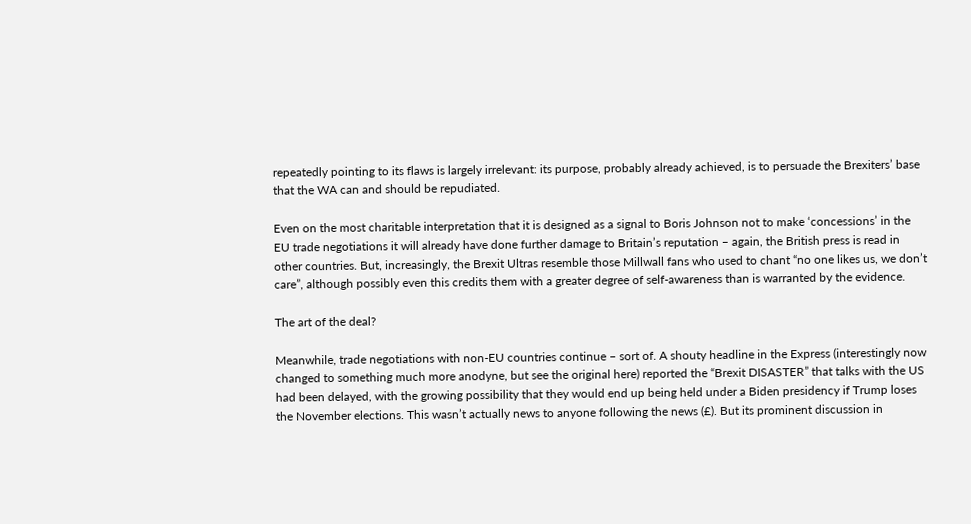repeatedly pointing to its flaws is largely irrelevant: its purpose, probably already achieved, is to persuade the Brexiters’ base that the WA can and should be repudiated.

Even on the most charitable interpretation that it is designed as a signal to Boris Johnson not to make ‘concessions’ in the EU trade negotiations it will already have done further damage to Britain’s reputation – again, the British press is read in other countries. But, increasingly, the Brexit Ultras resemble those Millwall fans who used to chant “no one likes us, we don’t care”, although possibly even this credits them with a greater degree of self-awareness than is warranted by the evidence.

The art of the deal?

Meanwhile, trade negotiations with non-EU countries continue – sort of. A shouty headline in the Express (interestingly now changed to something much more anodyne, but see the original here) reported the “Brexit DISASTER” that talks with the US had been delayed, with the growing possibility that they would end up being held under a Biden presidency if Trump loses the November elections. This wasn’t actually news to anyone following the news (£). But its prominent discussion in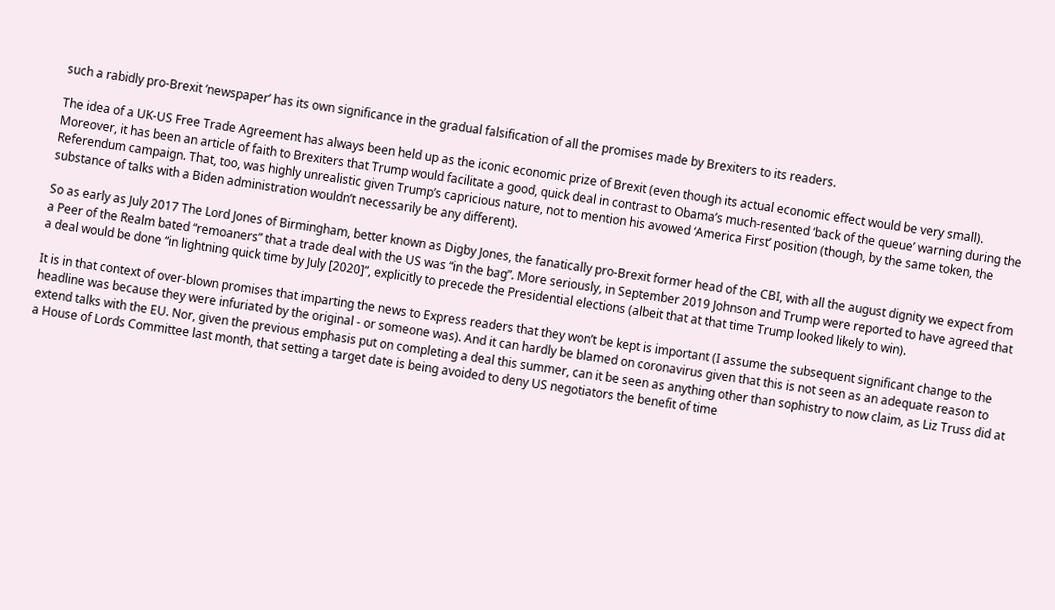such a rabidly pro-Brexit ‘newspaper’ has its own significance in the gradual falsification of all the promises made by Brexiters to its readers.

The idea of a UK-US Free Trade Agreement has always been held up as the iconic economic prize of Brexit (even though its actual economic effect would be very small). Moreover, it has been an article of faith to Brexiters that Trump would facilitate a good, quick deal in contrast to Obama’s much-resented ‘back of the queue’ warning during the Referendum campaign. That, too, was highly unrealistic given Trump’s capricious nature, not to mention his avowed ‘America First’ position (though, by the same token, the substance of talks with a Biden administration wouldn’t necessarily be any different).

So as early as July 2017 The Lord Jones of Birmingham, better known as Digby Jones, the fanatically pro-Brexit former head of the CBI, with all the august dignity we expect from a Peer of the Realm bated “remoaners” that a trade deal with the US was “in the bag”. More seriously, in September 2019 Johnson and Trump were reported to have agreed that a deal would be done “in lightning quick time by July [2020]”, explicitly to precede the Presidential elections (albeit that at that time Trump looked likely to win).

It is in that context of over-blown promises that imparting the news to Express readers that they won’t be kept is important (I assume the subsequent significant change to the headline was because they were infuriated by the original - or someone was). And it can hardly be blamed on coronavirus given that this is not seen as an adequate reason to extend talks with the EU. Nor, given the previous emphasis put on completing a deal this summer, can it be seen as anything other than sophistry to now claim, as Liz Truss did at a House of Lords Committee last month, that setting a target date is being avoided to deny US negotiators the benefit of time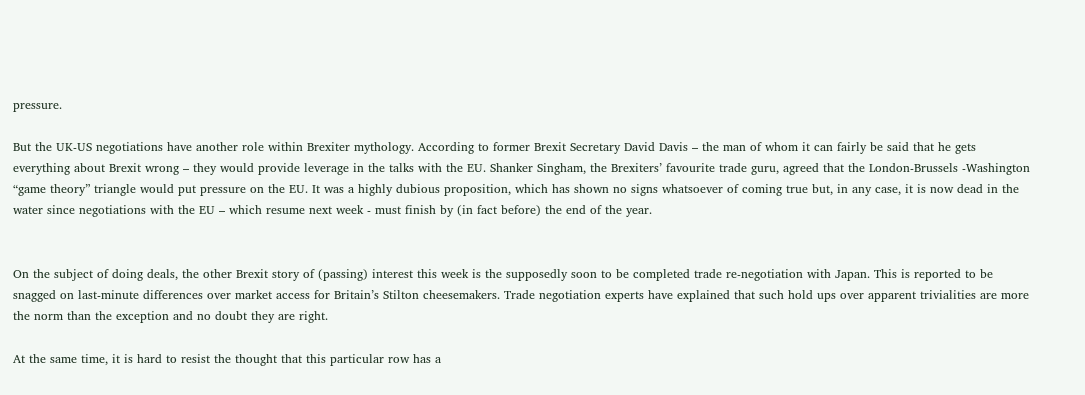pressure.

But the UK-US negotiations have another role within Brexiter mythology. According to former Brexit Secretary David Davis – the man of whom it can fairly be said that he gets everything about Brexit wrong – they would provide leverage in the talks with the EU. Shanker Singham, the Brexiters’ favourite trade guru, agreed that the London-Brussels -Washington “game theory” triangle would put pressure on the EU. It was a highly dubious proposition, which has shown no signs whatsoever of coming true but, in any case, it is now dead in the water since negotiations with the EU – which resume next week - must finish by (in fact before) the end of the year.


On the subject of doing deals, the other Brexit story of (passing) interest this week is the supposedly soon to be completed trade re-negotiation with Japan. This is reported to be snagged on last-minute differences over market access for Britain’s Stilton cheesemakers. Trade negotiation experts have explained that such hold ups over apparent trivialities are more the norm than the exception and no doubt they are right.

At the same time, it is hard to resist the thought that this particular row has a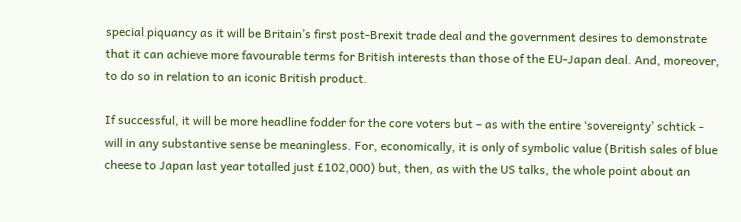special piquancy as it will be Britain’s first post-Brexit trade deal and the government desires to demonstrate that it can achieve more favourable terms for British interests than those of the EU-Japan deal. And, moreover, to do so in relation to an iconic British product.

If successful, it will be more headline fodder for the core voters but – as with the entire ‘sovereignty’ schtick - will in any substantive sense be meaningless. For, economically, it is only of symbolic value (British sales of blue cheese to Japan last year totalled just £102,000) but, then, as with the US talks, the whole point about an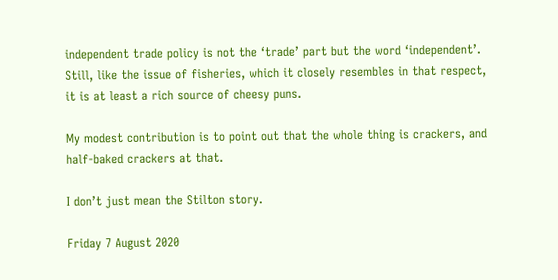independent trade policy is not the ‘trade’ part but the word ‘independent’. Still, like the issue of fisheries, which it closely resembles in that respect, it is at least a rich source of cheesy puns.

My modest contribution is to point out that the whole thing is crackers, and half-baked crackers at that.

I don’t just mean the Stilton story.

Friday 7 August 2020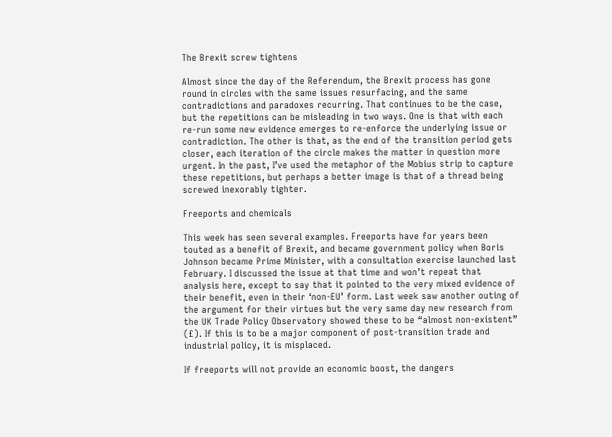The Brexit screw tightens

Almost since the day of the Referendum, the Brexit process has gone round in circles with the same issues resurfacing, and the same contradictions and paradoxes recurring. That continues to be the case, but the repetitions can be misleading in two ways. One is that with each re-run some new evidence emerges to re-enforce the underlying issue or contradiction. The other is that, as the end of the transition period gets closer, each iteration of the circle makes the matter in question more urgent. In the past, I’ve used the metaphor of the Mobius strip to capture these repetitions, but perhaps a better image is that of a thread being screwed inexorably tighter.

Freeports and chemicals

This week has seen several examples. Freeports have for years been touted as a benefit of Brexit, and became government policy when Boris Johnson became Prime Minister, with a consultation exercise launched last February. I discussed the issue at that time and won’t repeat that analysis here, except to say that it pointed to the very mixed evidence of their benefit, even in their ‘non-EU’ form. Last week saw another outing of the argument for their virtues but the very same day new research from the UK Trade Policy Observatory showed these to be “almost non-existent” (£). If this is to be a major component of post-transition trade and industrial policy, it is misplaced.

If freeports will not provide an economic boost, the dangers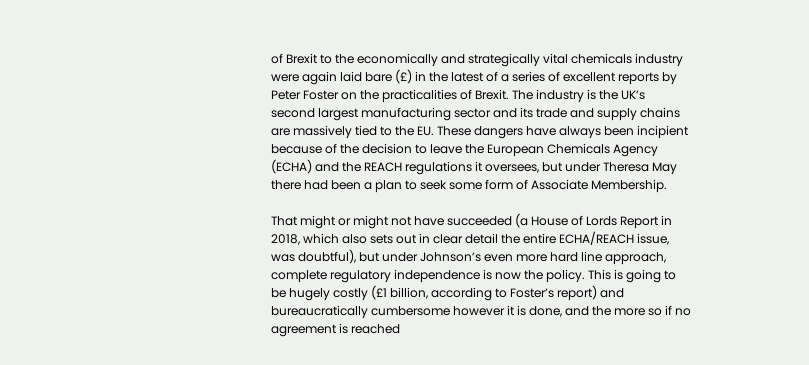of Brexit to the economically and strategically vital chemicals industry were again laid bare (£) in the latest of a series of excellent reports by Peter Foster on the practicalities of Brexit. The industry is the UK’s second largest manufacturing sector and its trade and supply chains are massively tied to the EU. These dangers have always been incipient because of the decision to leave the European Chemicals Agency (ECHA) and the REACH regulations it oversees, but under Theresa May there had been a plan to seek some form of Associate Membership.

That might or might not have succeeded (a House of Lords Report in 2018, which also sets out in clear detail the entire ECHA/REACH issue, was doubtful), but under Johnson’s even more hard line approach, complete regulatory independence is now the policy. This is going to be hugely costly (£1 billion, according to Foster’s report) and bureaucratically cumbersome however it is done, and the more so if no agreement is reached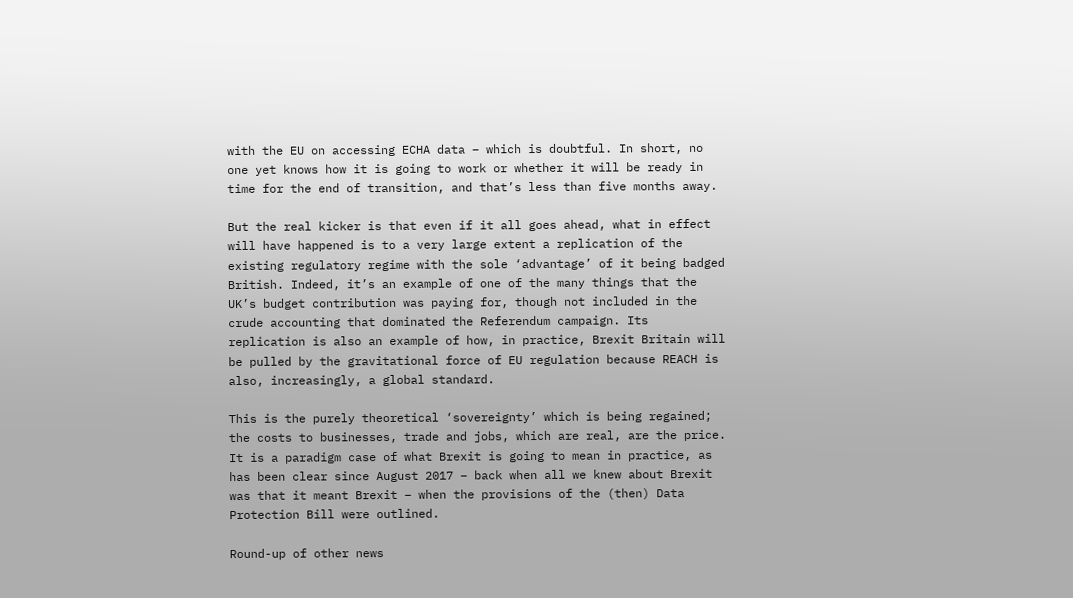with the EU on accessing ECHA data – which is doubtful. In short, no one yet knows how it is going to work or whether it will be ready in time for the end of transition, and that’s less than five months away.

But the real kicker is that even if it all goes ahead, what in effect will have happened is to a very large extent a replication of the existing regulatory regime with the sole ‘advantage’ of it being badged British. Indeed, it’s an example of one of the many things that the UK’s budget contribution was paying for, though not included in the crude accounting that dominated the Referendum campaign. Its replication is also an example of how, in practice, Brexit Britain will be pulled by the gravitational force of EU regulation because REACH is also, increasingly, a global standard.

This is the purely theoretical ‘sovereignty’ which is being regained; the costs to businesses, trade and jobs, which are real, are the price. It is a paradigm case of what Brexit is going to mean in practice, as has been clear since August 2017 – back when all we knew about Brexit was that it meant Brexit – when the provisions of the (then) Data Protection Bill were outlined.

Round-up of other news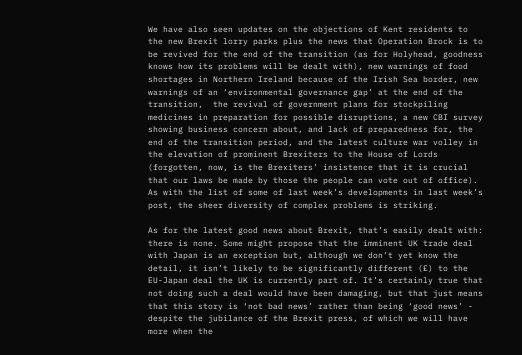We have also seen updates on the objections of Kent residents to the new Brexit lorry parks plus the news that Operation Brock is to be revived for the end of the transition (as for Holyhead, goodness knows how its problems will be dealt with), new warnings of food shortages in Northern Ireland because of the Irish Sea border, new warnings of an ‘environmental governance gap’ at the end of the transition,  the revival of government plans for stockpiling medicines in preparation for possible disruptions, a new CBI survey showing business concern about, and lack of preparedness for, the end of the transition period, and the latest culture war volley in the elevation of prominent Brexiters to the House of Lords (forgotten, now, is the Brexiters’ insistence that it is crucial that our laws be made by those the people can vote out of office). As with the list of some of last week’s developments in last week’s post, the sheer diversity of complex problems is striking.

As for the latest good news about Brexit, that’s easily dealt with: there is none. Some might propose that the imminent UK trade deal with Japan is an exception but, although we don’t yet know the detail, it isn’t likely to be significantly different (£) to the EU-Japan deal the UK is currently part of. It’s certainly true that not doing such a deal would have been damaging, but that just means that this story is ‘not bad news’ rather than being ‘good news’ - despite the jubilance of the Brexit press, of which we will have more when the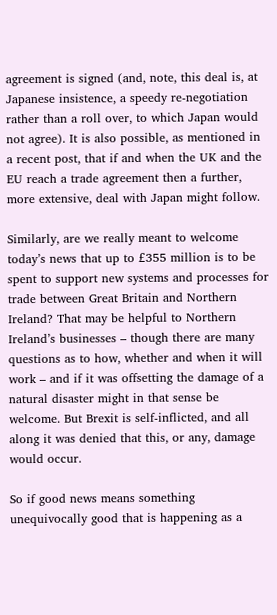agreement is signed (and, note, this deal is, at Japanese insistence, a speedy re-negotiation rather than a roll over, to which Japan would not agree). It is also possible, as mentioned in a recent post, that if and when the UK and the EU reach a trade agreement then a further, more extensive, deal with Japan might follow.

Similarly, are we really meant to welcome today’s news that up to £355 million is to be spent to support new systems and processes for trade between Great Britain and Northern Ireland? That may be helpful to Northern Ireland’s businesses – though there are many questions as to how, whether and when it will work – and if it was offsetting the damage of a natural disaster might in that sense be welcome. But Brexit is self-inflicted, and all along it was denied that this, or any, damage would occur.

So if good news means something unequivocally good that is happening as a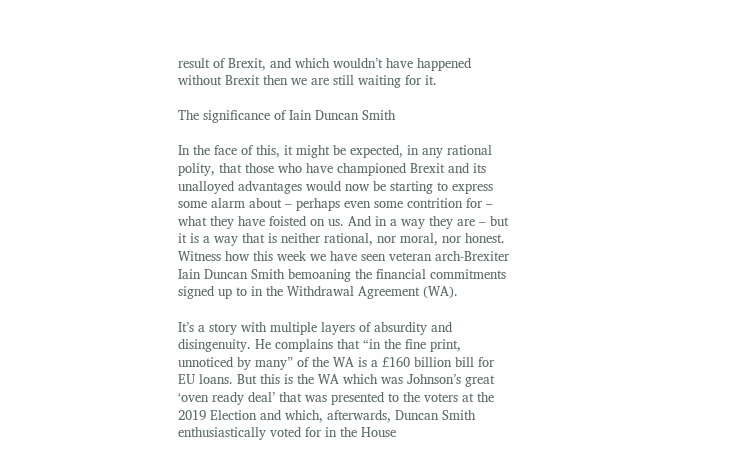result of Brexit, and which wouldn’t have happened without Brexit then we are still waiting for it.

The significance of Iain Duncan Smith

In the face of this, it might be expected, in any rational polity, that those who have championed Brexit and its unalloyed advantages would now be starting to express some alarm about – perhaps even some contrition for – what they have foisted on us. And in a way they are – but it is a way that is neither rational, nor moral, nor honest. Witness how this week we have seen veteran arch-Brexiter Iain Duncan Smith bemoaning the financial commitments signed up to in the Withdrawal Agreement (WA).

It’s a story with multiple layers of absurdity and disingenuity. He complains that “in the fine print, unnoticed by many” of the WA is a £160 billion bill for EU loans. But this is the WA which was Johnson’s great ‘oven ready deal’ that was presented to the voters at the 2019 Election and which, afterwards, Duncan Smith enthusiastically voted for in the House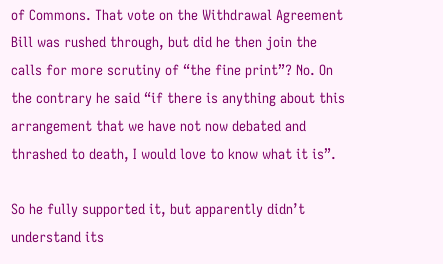of Commons. That vote on the Withdrawal Agreement Bill was rushed through, but did he then join the calls for more scrutiny of “the fine print”? No. On the contrary he said “if there is anything about this arrangement that we have not now debated and thrashed to death, I would love to know what it is”.

So he fully supported it, but apparently didn’t understand its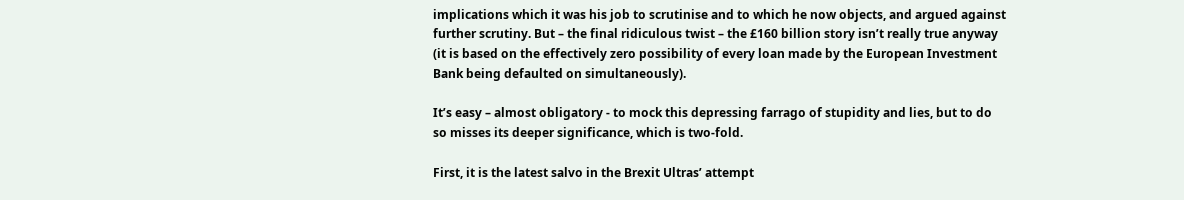implications which it was his job to scrutinise and to which he now objects, and argued against further scrutiny. But – the final ridiculous twist – the £160 billion story isn’t really true anyway (it is based on the effectively zero possibility of every loan made by the European Investment Bank being defaulted on simultaneously).

It’s easy – almost obligatory - to mock this depressing farrago of stupidity and lies, but to do so misses its deeper significance, which is two-fold.

First, it is the latest salvo in the Brexit Ultras’ attempt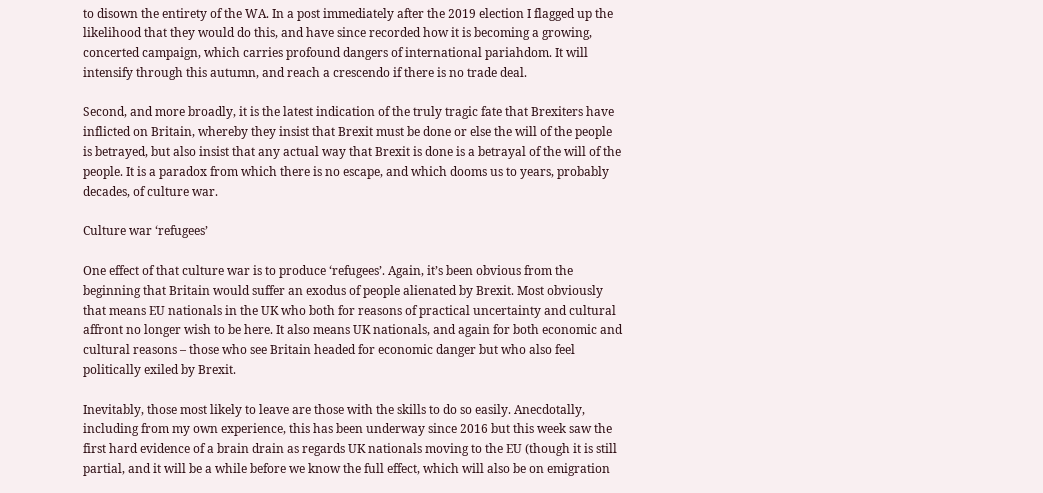to disown the entirety of the WA. In a post immediately after the 2019 election I flagged up the likelihood that they would do this, and have since recorded how it is becoming a growing, concerted campaign, which carries profound dangers of international pariahdom. It will intensify through this autumn, and reach a crescendo if there is no trade deal.

Second, and more broadly, it is the latest indication of the truly tragic fate that Brexiters have inflicted on Britain, whereby they insist that Brexit must be done or else the will of the people is betrayed, but also insist that any actual way that Brexit is done is a betrayal of the will of the people. It is a paradox from which there is no escape, and which dooms us to years, probably decades, of culture war.

Culture war ‘refugees’

One effect of that culture war is to produce ‘refugees’. Again, it’s been obvious from the beginning that Britain would suffer an exodus of people alienated by Brexit. Most obviously that means EU nationals in the UK who both for reasons of practical uncertainty and cultural affront no longer wish to be here. It also means UK nationals, and again for both economic and cultural reasons – those who see Britain headed for economic danger but who also feel politically exiled by Brexit.

Inevitably, those most likely to leave are those with the skills to do so easily. Anecdotally, including from my own experience, this has been underway since 2016 but this week saw the first hard evidence of a brain drain as regards UK nationals moving to the EU (though it is still partial, and it will be a while before we know the full effect, which will also be on emigration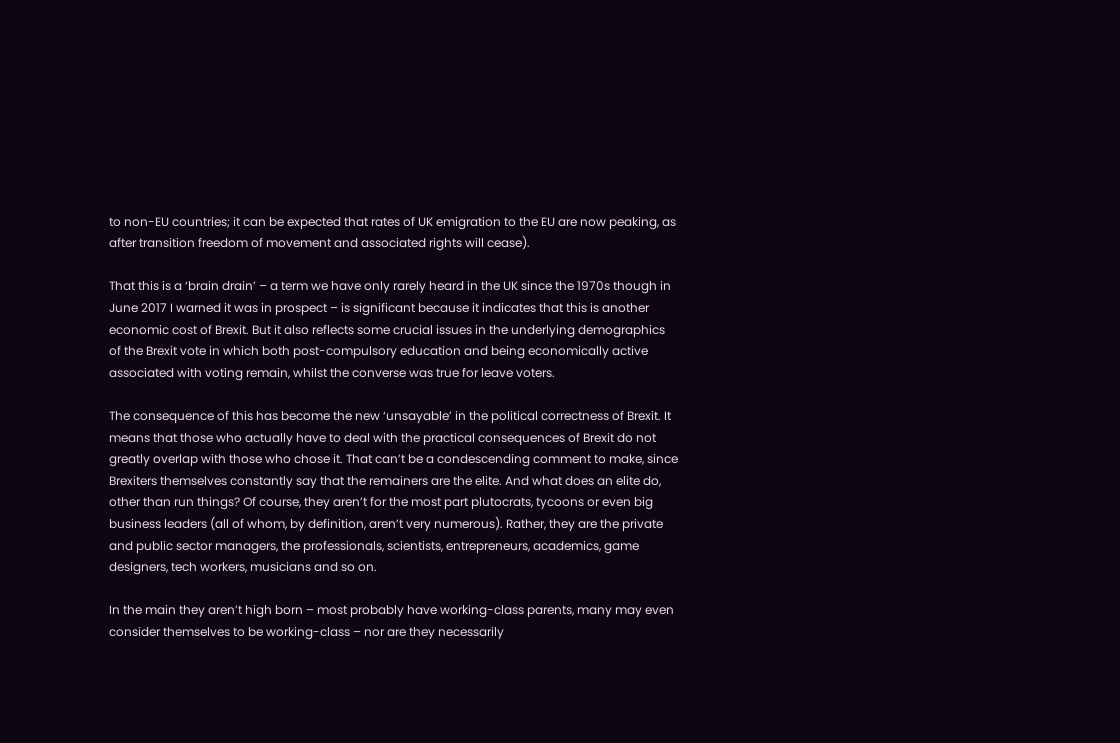to non-EU countries; it can be expected that rates of UK emigration to the EU are now peaking, as after transition freedom of movement and associated rights will cease).

That this is a ‘brain drain’ – a term we have only rarely heard in the UK since the 1970s though in June 2017 I warned it was in prospect – is significant because it indicates that this is another economic cost of Brexit. But it also reflects some crucial issues in the underlying demographics of the Brexit vote in which both post-compulsory education and being economically active associated with voting remain, whilst the converse was true for leave voters.

The consequence of this has become the new ‘unsayable’ in the political correctness of Brexit. It means that those who actually have to deal with the practical consequences of Brexit do not greatly overlap with those who chose it. That can’t be a condescending comment to make, since Brexiters themselves constantly say that the remainers are the elite. And what does an elite do, other than run things? Of course, they aren’t for the most part plutocrats, tycoons or even big business leaders (all of whom, by definition, aren’t very numerous). Rather, they are the private and public sector managers, the professionals, scientists, entrepreneurs, academics, game designers, tech workers, musicians and so on.

In the main they aren’t high born – most probably have working-class parents, many may even consider themselves to be working-class – nor are they necessarily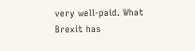very well-paid. What Brexit has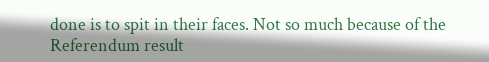done is to spit in their faces. Not so much because of the Referendum result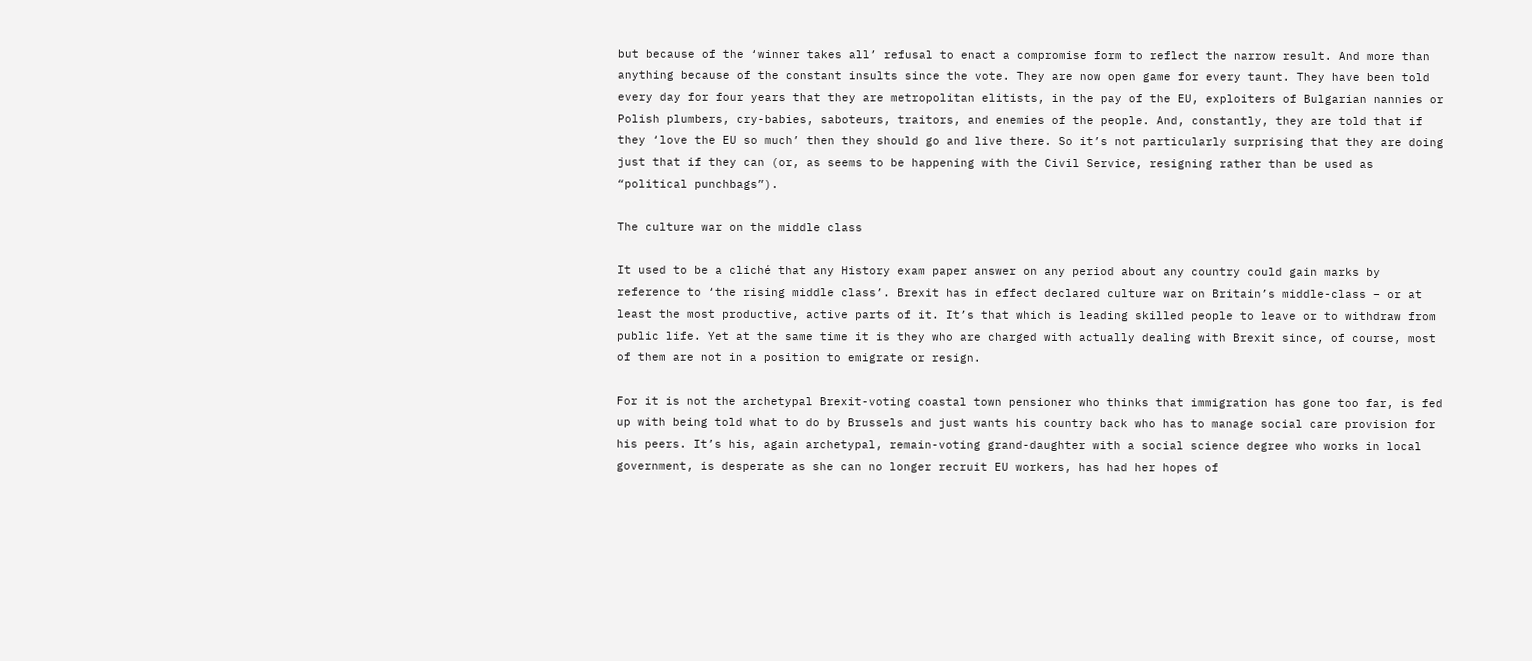but because of the ‘winner takes all’ refusal to enact a compromise form to reflect the narrow result. And more than anything because of the constant insults since the vote. They are now open game for every taunt. They have been told every day for four years that they are metropolitan elitists, in the pay of the EU, exploiters of Bulgarian nannies or Polish plumbers, cry-babies, saboteurs, traitors, and enemies of the people. And, constantly, they are told that if they ‘love the EU so much’ then they should go and live there. So it’s not particularly surprising that they are doing just that if they can (or, as seems to be happening with the Civil Service, resigning rather than be used as “political punchbags”).

The culture war on the middle class

It used to be a cliché that any History exam paper answer on any period about any country could gain marks by reference to ‘the rising middle class’. Brexit has in effect declared culture war on Britain’s middle-class – or at least the most productive, active parts of it. It’s that which is leading skilled people to leave or to withdraw from public life. Yet at the same time it is they who are charged with actually dealing with Brexit since, of course, most of them are not in a position to emigrate or resign.

For it is not the archetypal Brexit-voting coastal town pensioner who thinks that immigration has gone too far, is fed up with being told what to do by Brussels and just wants his country back who has to manage social care provision for his peers. It’s his, again archetypal, remain-voting grand-daughter with a social science degree who works in local government, is desperate as she can no longer recruit EU workers, has had her hopes of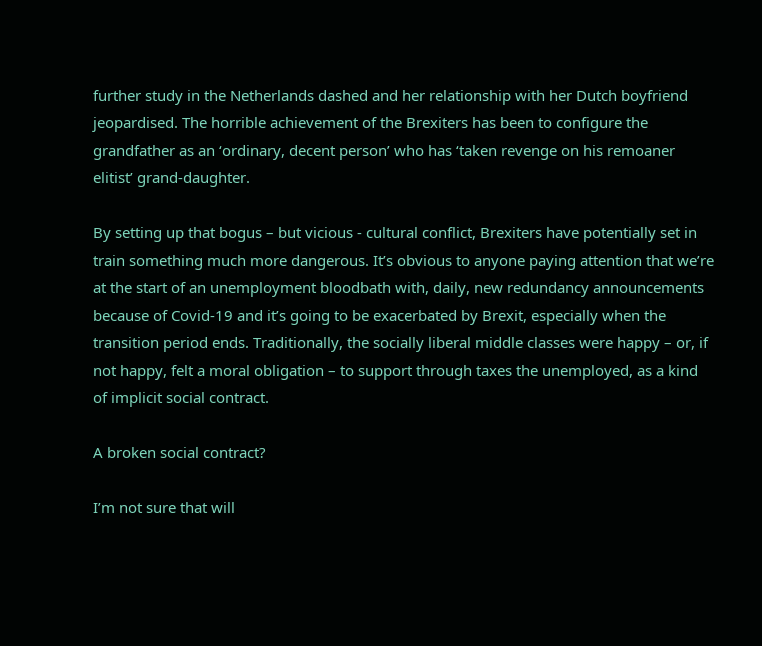further study in the Netherlands dashed and her relationship with her Dutch boyfriend jeopardised. The horrible achievement of the Brexiters has been to configure the grandfather as an ‘ordinary, decent person’ who has ‘taken revenge on his remoaner elitist’ grand-daughter.

By setting up that bogus – but vicious - cultural conflict, Brexiters have potentially set in train something much more dangerous. It’s obvious to anyone paying attention that we’re at the start of an unemployment bloodbath with, daily, new redundancy announcements because of Covid-19 and it’s going to be exacerbated by Brexit, especially when the transition period ends. Traditionally, the socially liberal middle classes were happy – or, if not happy, felt a moral obligation – to support through taxes the unemployed, as a kind of implicit social contract.

A broken social contract?

I’m not sure that will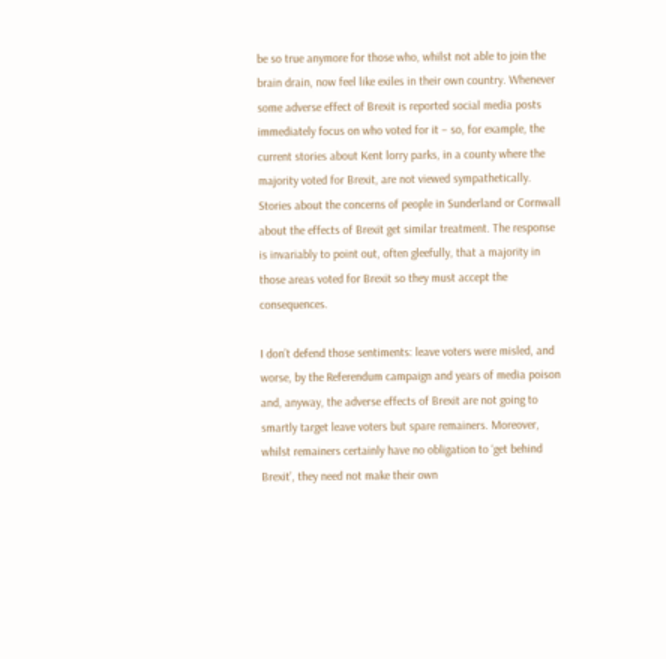be so true anymore for those who, whilst not able to join the brain drain, now feel like exiles in their own country. Whenever some adverse effect of Brexit is reported social media posts immediately focus on who voted for it – so, for example, the current stories about Kent lorry parks, in a county where the majority voted for Brexit, are not viewed sympathetically. Stories about the concerns of people in Sunderland or Cornwall about the effects of Brexit get similar treatment. The response is invariably to point out, often gleefully, that a majority in those areas voted for Brexit so they must accept the consequences.

I don’t defend those sentiments: leave voters were misled, and worse, by the Referendum campaign and years of media poison and, anyway, the adverse effects of Brexit are not going to smartly target leave voters but spare remainers. Moreover, whilst remainers certainly have no obligation to ‘get behind Brexit’, they need not make their own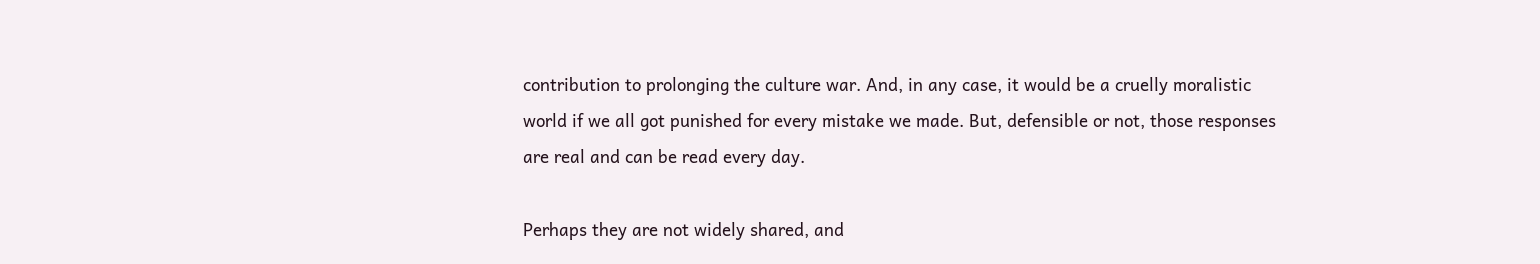contribution to prolonging the culture war. And, in any case, it would be a cruelly moralistic world if we all got punished for every mistake we made. But, defensible or not, those responses are real and can be read every day.

Perhaps they are not widely shared, and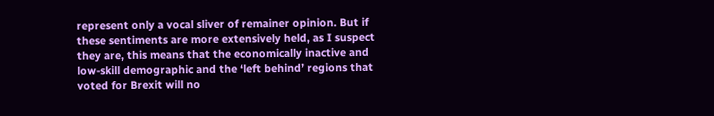represent only a vocal sliver of remainer opinion. But if these sentiments are more extensively held, as I suspect they are, this means that the economically inactive and low-skill demographic and the ‘left behind’ regions that voted for Brexit will no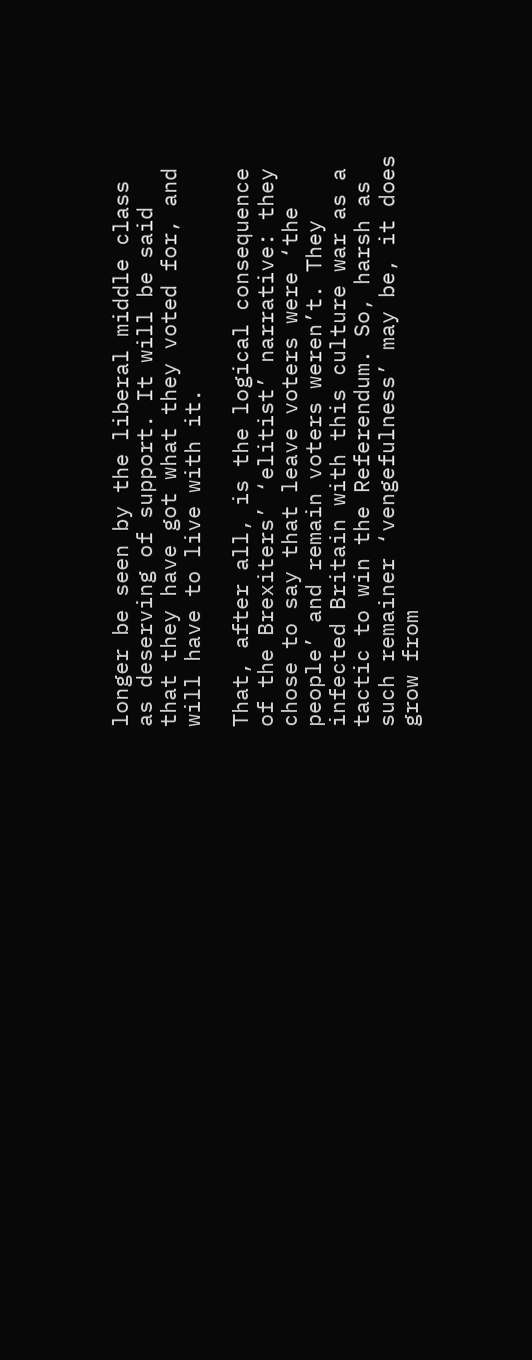longer be seen by the liberal middle class as deserving of support. It will be said that they have got what they voted for, and will have to live with it.

That, after all, is the logical consequence of the Brexiters’ ‘elitist’ narrative: they chose to say that leave voters were ‘the people’ and remain voters weren’t. They infected Britain with this culture war as a tactic to win the Referendum. So, harsh as such remainer ‘vengefulness’ may be, it does grow from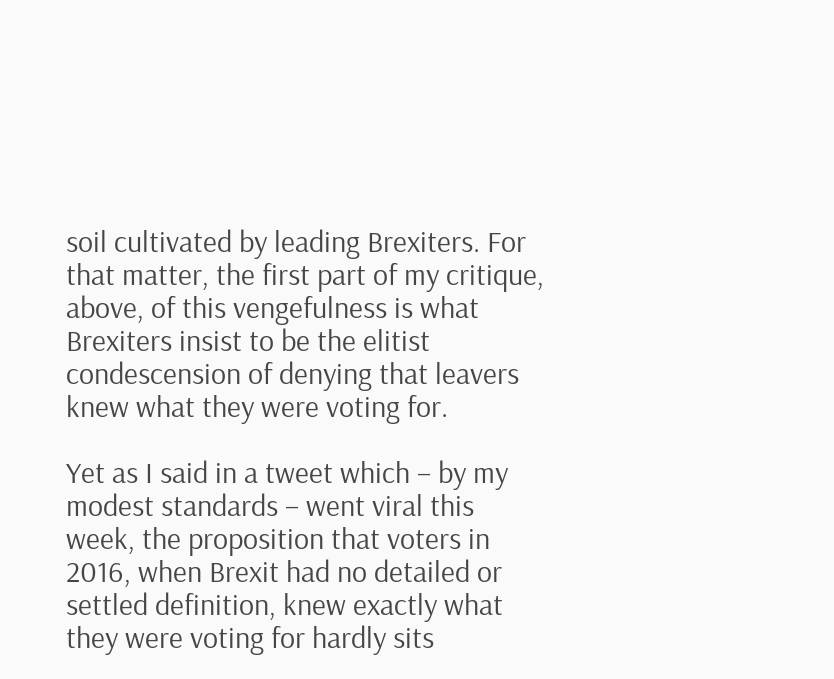soil cultivated by leading Brexiters. For that matter, the first part of my critique, above, of this vengefulness is what Brexiters insist to be the elitist condescension of denying that leavers knew what they were voting for.

Yet as I said in a tweet which – by my modest standards – went viral this week, the proposition that voters in 2016, when Brexit had no detailed or settled definition, knew exactly what they were voting for hardly sits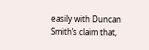easily with Duncan Smith’s claim that,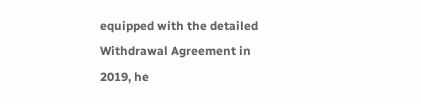equipped with the detailed Withdrawal Agreement in 2019, he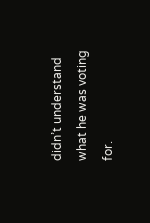didn’t understand what he was voting for.